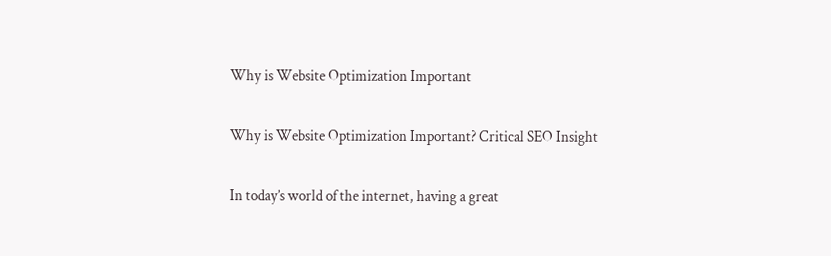Why is Website Optimization Important

Why is Website Optimization Important? Critical SEO Insight

In today’s world of the internet, having a great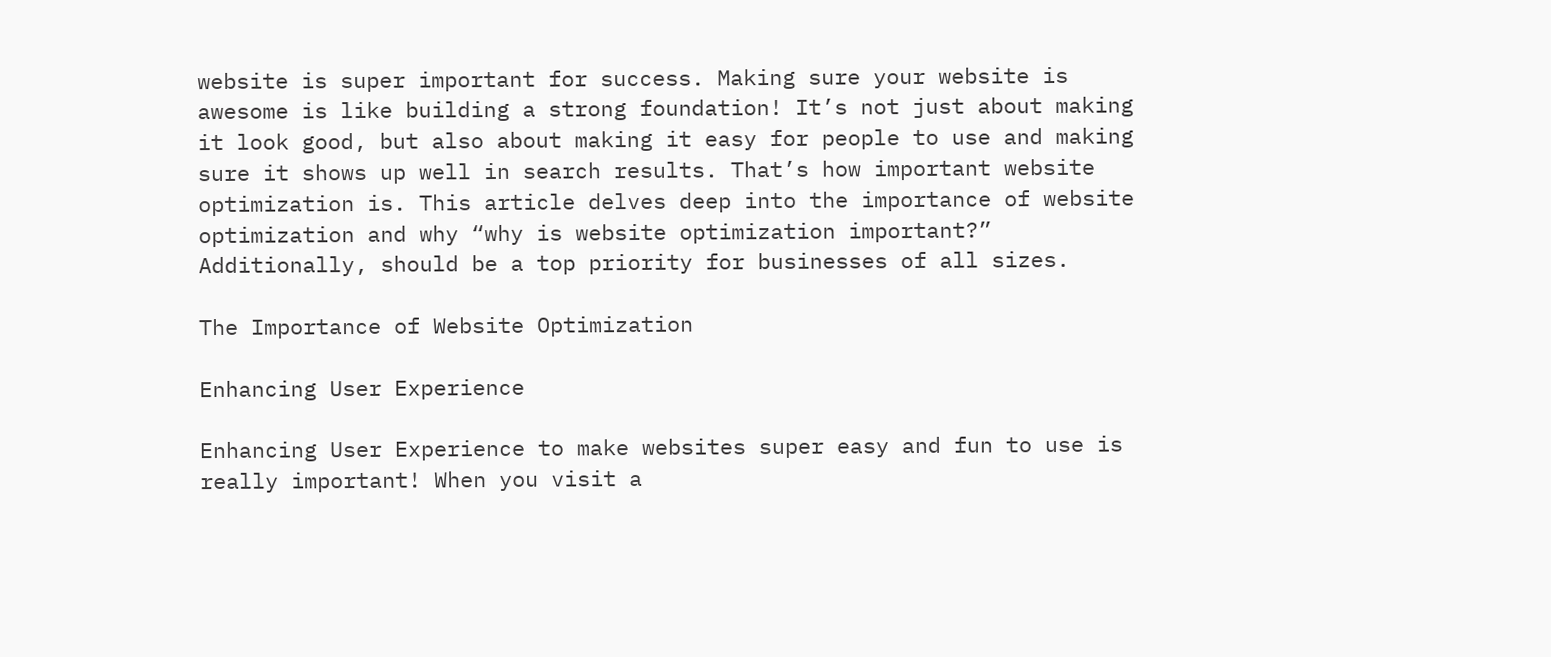website is super important for success. Making sure your website is awesome is like building a strong foundation! It’s not just about making it look good, but also about making it easy for people to use and making sure it shows up well in search results. That’s how important website optimization is. This article delves deep into the importance of website optimization and why “why is website optimization important?” Additionally, should be a top priority for businesses of all sizes.

The Importance of Website Optimization

Enhancing User Experience

Enhancing User Experience to make websites super easy and fun to use is really important! When you visit a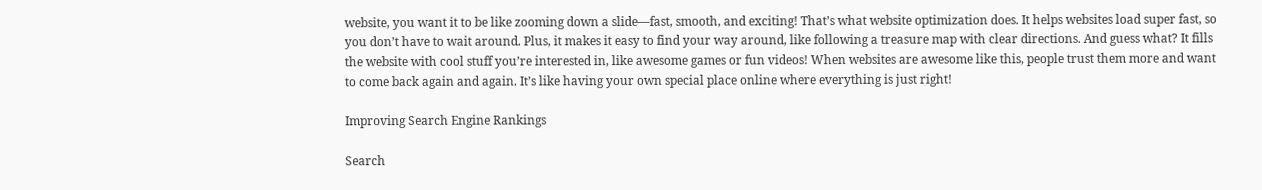website, you want it to be like zooming down a slide—fast, smooth, and exciting! That’s what website optimization does. It helps websites load super fast, so you don’t have to wait around. Plus, it makes it easy to find your way around, like following a treasure map with clear directions. And guess what? It fills the website with cool stuff you’re interested in, like awesome games or fun videos! When websites are awesome like this, people trust them more and want to come back again and again. It’s like having your own special place online where everything is just right!

Improving Search Engine Rankings

Search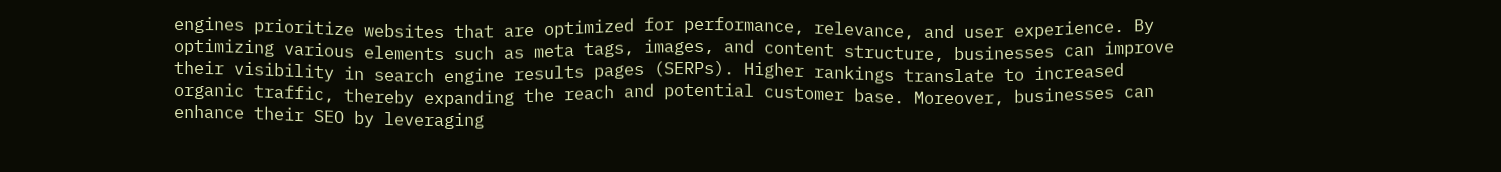engines prioritize websites that are optimized for performance, relevance, and user experience. By optimizing various elements such as meta tags, images, and content structure, businesses can improve their visibility in search engine results pages (SERPs). Higher rankings translate to increased organic traffic, thereby expanding the reach and potential customer base. Moreover, businesses can enhance their SEO by leveraging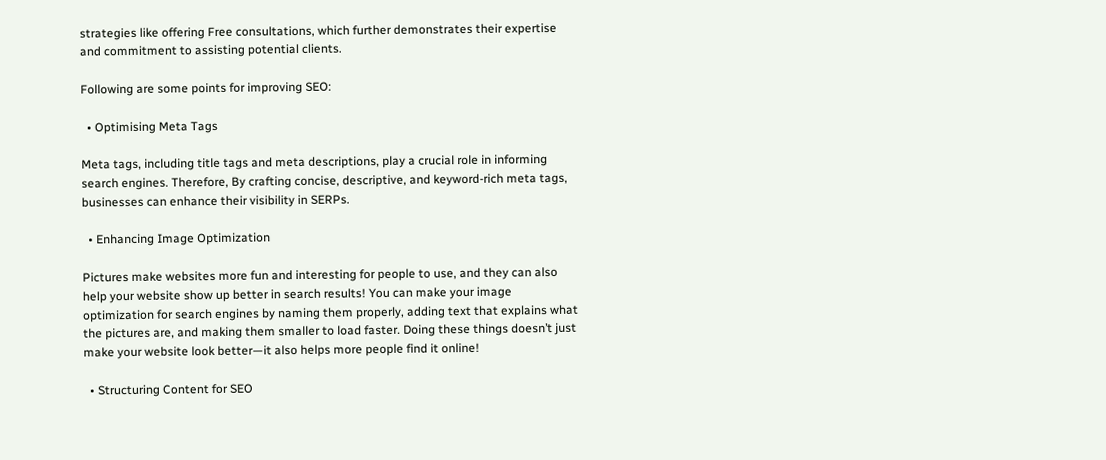strategies like offering Free consultations, which further demonstrates their expertise and commitment to assisting potential clients.

Following are some points for improving SEO:

  • Optimising Meta Tags

Meta tags, including title tags and meta descriptions, play a crucial role in informing search engines. Therefore, By crafting concise, descriptive, and keyword-rich meta tags, businesses can enhance their visibility in SERPs.

  • Enhancing Image Optimization

Pictures make websites more fun and interesting for people to use, and they can also help your website show up better in search results! You can make your image optimization for search engines by naming them properly, adding text that explains what the pictures are, and making them smaller to load faster. Doing these things doesn’t just make your website look better—it also helps more people find it online!

  • Structuring Content for SEO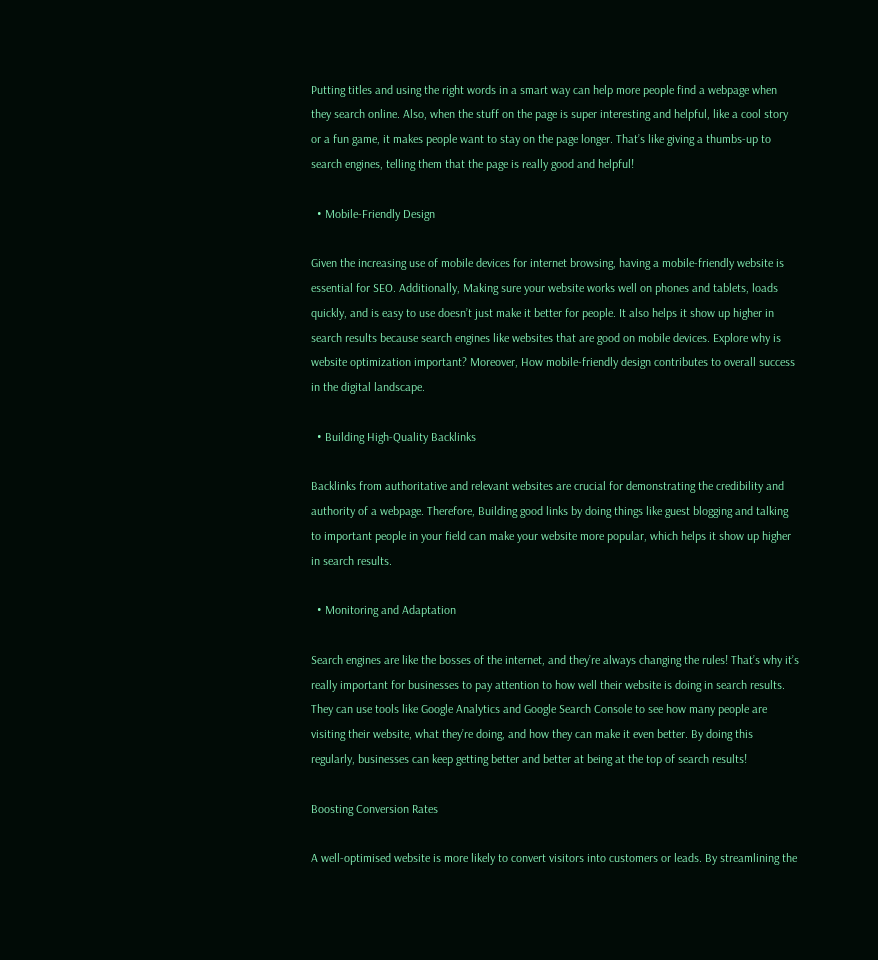Putting titles and using the right words in a smart way can help more people find a webpage when they search online. Also, when the stuff on the page is super interesting and helpful, like a cool story or a fun game, it makes people want to stay on the page longer. That’s like giving a thumbs-up to search engines, telling them that the page is really good and helpful!

  • Mobile-Friendly Design

Given the increasing use of mobile devices for internet browsing, having a mobile-friendly website is essential for SEO. Additionally, Making sure your website works well on phones and tablets, loads quickly, and is easy to use doesn’t just make it better for people. It also helps it show up higher in search results because search engines like websites that are good on mobile devices. Explore why is website optimization important? Moreover, How mobile-friendly design contributes to overall success in the digital landscape.

  • Building High-Quality Backlinks

Backlinks from authoritative and relevant websites are crucial for demonstrating the credibility and authority of a webpage. Therefore, Building good links by doing things like guest blogging and talking to important people in your field can make your website more popular, which helps it show up higher in search results.

  • Monitoring and Adaptation

Search engines are like the bosses of the internet, and they’re always changing the rules! That’s why it’s really important for businesses to pay attention to how well their website is doing in search results. They can use tools like Google Analytics and Google Search Console to see how many people are visiting their website, what they’re doing, and how they can make it even better. By doing this regularly, businesses can keep getting better and better at being at the top of search results!

Boosting Conversion Rates

A well-optimised website is more likely to convert visitors into customers or leads. By streamlining the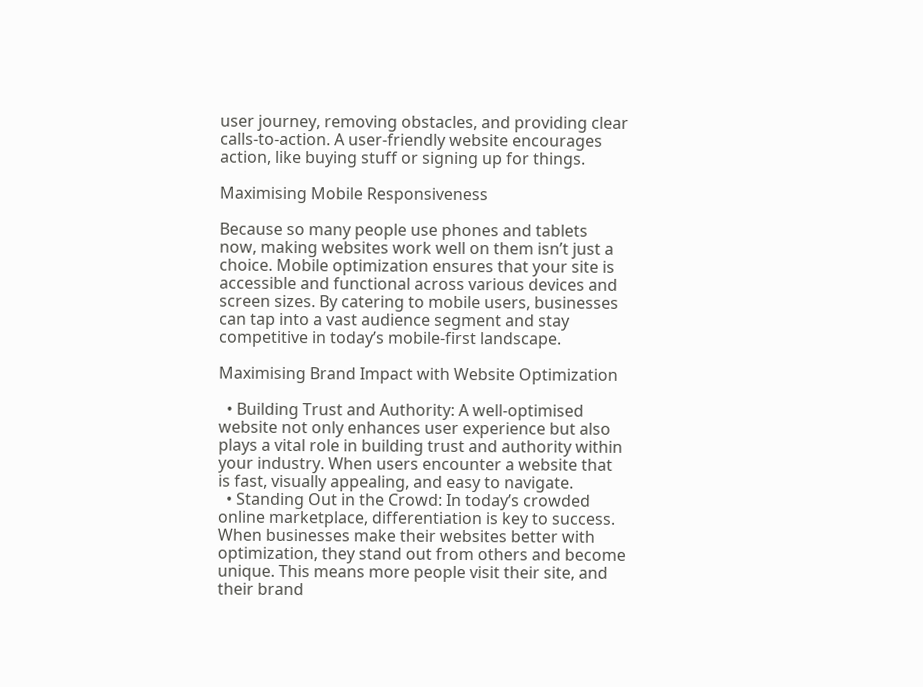user journey, removing obstacles, and providing clear calls-to-action. A user-friendly website encourages action, like buying stuff or signing up for things.

Maximising Mobile Responsiveness

Because so many people use phones and tablets now, making websites work well on them isn’t just a choice. Mobile optimization ensures that your site is accessible and functional across various devices and screen sizes. By catering to mobile users, businesses can tap into a vast audience segment and stay competitive in today’s mobile-first landscape.

Maximising Brand Impact with Website Optimization

  • Building Trust and Authority: A well-optimised website not only enhances user experience but also plays a vital role in building trust and authority within your industry. When users encounter a website that is fast, visually appealing, and easy to navigate.
  • Standing Out in the Crowd: In today’s crowded online marketplace, differentiation is key to success. When businesses make their websites better with optimization, they stand out from others and become unique. This means more people visit their site, and their brand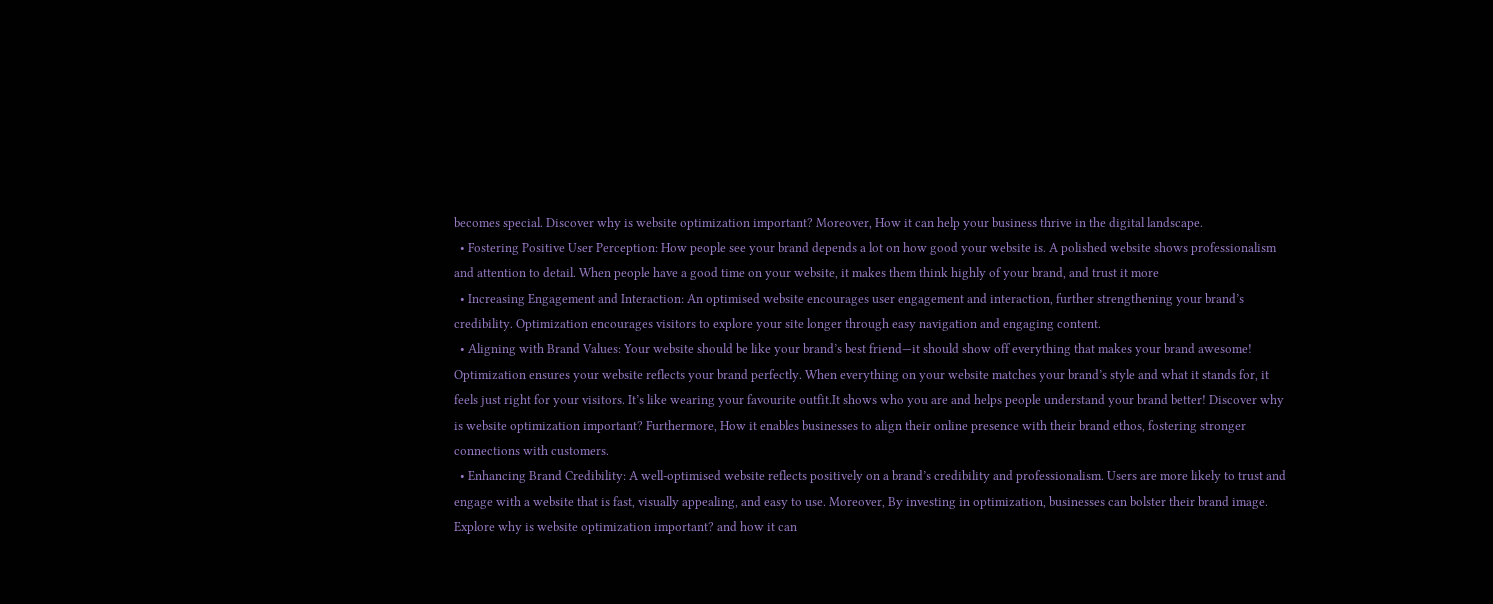becomes special. Discover why is website optimization important? Moreover, How it can help your business thrive in the digital landscape.
  • Fostering Positive User Perception: How people see your brand depends a lot on how good your website is. A polished website shows professionalism and attention to detail. When people have a good time on your website, it makes them think highly of your brand, and trust it more
  • Increasing Engagement and Interaction: An optimised website encourages user engagement and interaction, further strengthening your brand’s credibility. Optimization encourages visitors to explore your site longer through easy navigation and engaging content.
  • Aligning with Brand Values: Your website should be like your brand’s best friend—it should show off everything that makes your brand awesome! Optimization ensures your website reflects your brand perfectly. When everything on your website matches your brand’s style and what it stands for, it feels just right for your visitors. It’s like wearing your favourite outfit.It shows who you are and helps people understand your brand better! Discover why is website optimization important? Furthermore, How it enables businesses to align their online presence with their brand ethos, fostering stronger connections with customers.
  • Enhancing Brand Credibility: A well-optimised website reflects positively on a brand’s credibility and professionalism. Users are more likely to trust and engage with a website that is fast, visually appealing, and easy to use. Moreover, By investing in optimization, businesses can bolster their brand image. Explore why is website optimization important? and how it can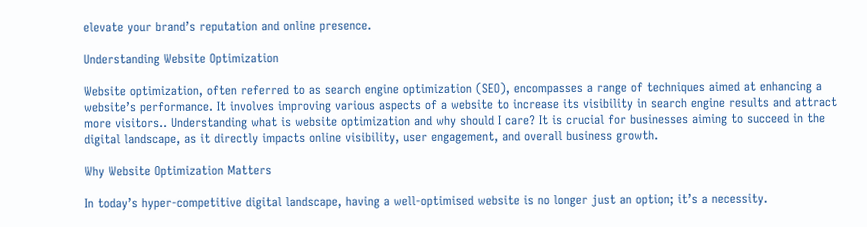elevate your brand’s reputation and online presence.

Understanding Website Optimization

Website optimization, often referred to as search engine optimization (SEO), encompasses a range of techniques aimed at enhancing a website’s performance. It involves improving various aspects of a website to increase its visibility in search engine results and attract more visitors.. Understanding what is website optimization and why should I care? It is crucial for businesses aiming to succeed in the digital landscape, as it directly impacts online visibility, user engagement, and overall business growth.

Why Website Optimization Matters

In today’s hyper-competitive digital landscape, having a well-optimised website is no longer just an option; it’s a necessity.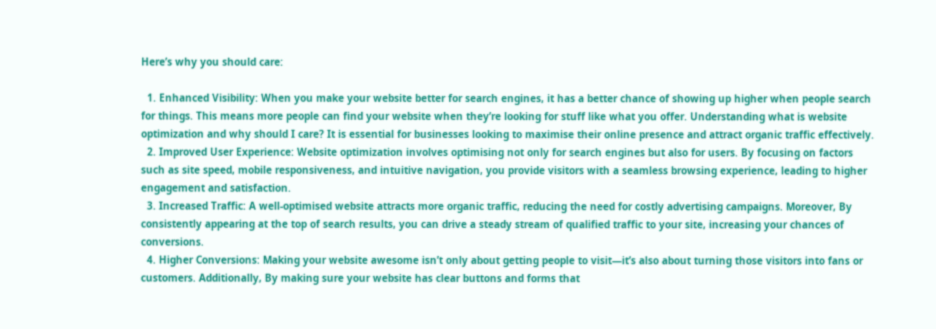Here’s why you should care:

  1. Enhanced Visibility: When you make your website better for search engines, it has a better chance of showing up higher when people search for things. This means more people can find your website when they’re looking for stuff like what you offer. Understanding what is website optimization and why should I care? It is essential for businesses looking to maximise their online presence and attract organic traffic effectively.
  2. Improved User Experience: Website optimization involves optimising not only for search engines but also for users. By focusing on factors such as site speed, mobile responsiveness, and intuitive navigation, you provide visitors with a seamless browsing experience, leading to higher engagement and satisfaction.
  3. Increased Traffic: A well-optimised website attracts more organic traffic, reducing the need for costly advertising campaigns. Moreover, By consistently appearing at the top of search results, you can drive a steady stream of qualified traffic to your site, increasing your chances of conversions.
  4. Higher Conversions: Making your website awesome isn’t only about getting people to visit—it’s also about turning those visitors into fans or customers. Additionally, By making sure your website has clear buttons and forms that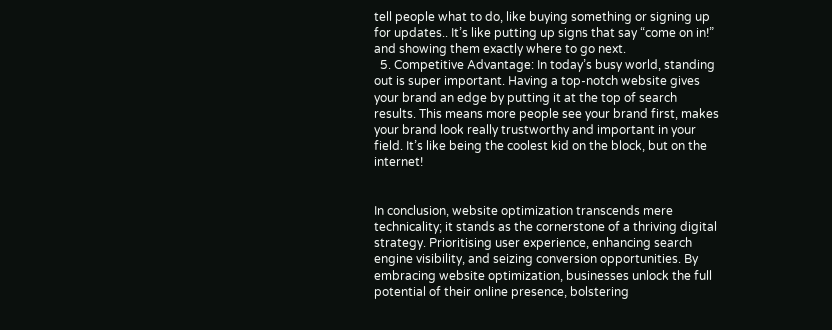tell people what to do, like buying something or signing up for updates.. It’s like putting up signs that say “come on in!” and showing them exactly where to go next.
  5. Competitive Advantage: In today’s busy world, standing out is super important. Having a top-notch website gives your brand an edge by putting it at the top of search results. This means more people see your brand first, makes your brand look really trustworthy and important in your field. It’s like being the coolest kid on the block, but on the internet!


In conclusion, website optimization transcends mere technicality; it stands as the cornerstone of a thriving digital strategy. Prioritising user experience, enhancing search engine visibility, and seizing conversion opportunities. By embracing website optimization, businesses unlock the full potential of their online presence, bolstering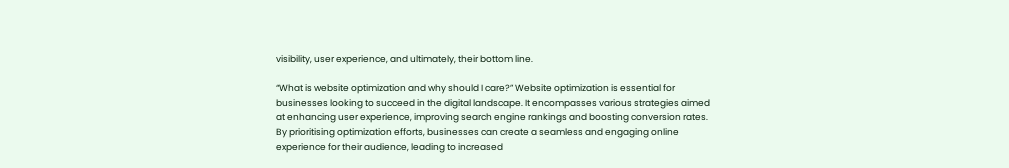visibility, user experience, and ultimately, their bottom line.

“What is website optimization and why should I care?” Website optimization is essential for businesses looking to succeed in the digital landscape. It encompasses various strategies aimed at enhancing user experience, improving search engine rankings and boosting conversion rates. By prioritising optimization efforts, businesses can create a seamless and engaging online experience for their audience, leading to increased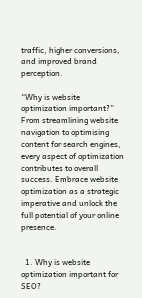traffic, higher conversions, and improved brand perception.

“Why is website optimization important?” From streamlining website navigation to optimising content for search engines, every aspect of optimization contributes to overall success. Embrace website optimization as a strategic imperative and unlock the full potential of your online presence.


  1. Why is website optimization important for SEO?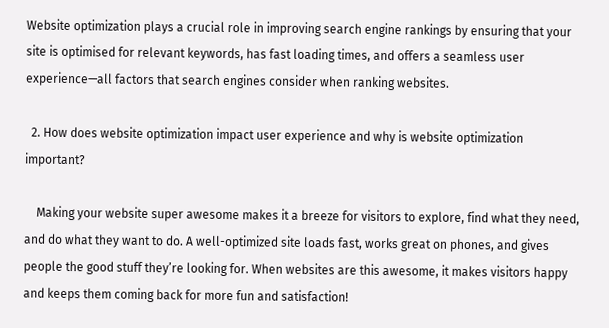Website optimization plays a crucial role in improving search engine rankings by ensuring that your site is optimised for relevant keywords, has fast loading times, and offers a seamless user experience—all factors that search engines consider when ranking websites.

  2. How does website optimization impact user experience and why is website optimization important?

    Making your website super awesome makes it a breeze for visitors to explore, find what they need, and do what they want to do. A well-optimized site loads fast, works great on phones, and gives people the good stuff they’re looking for. When websites are this awesome, it makes visitors happy and keeps them coming back for more fun and satisfaction!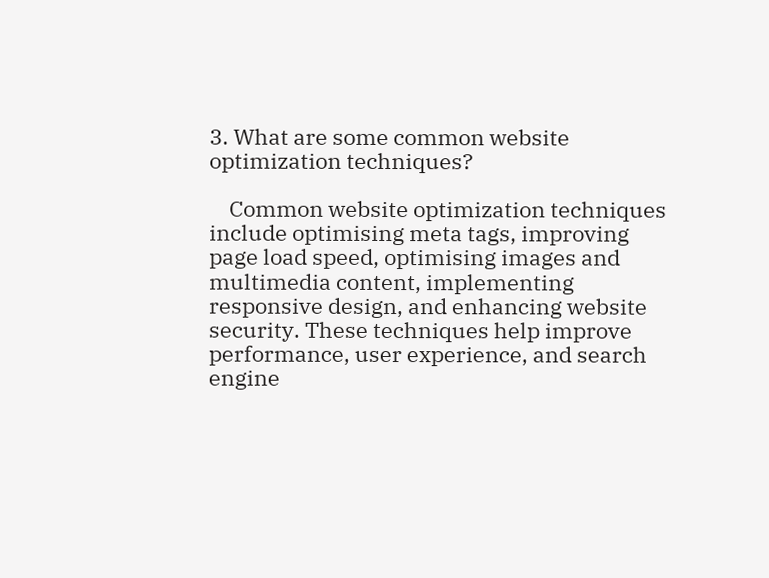3. What are some common website optimization techniques?

    Common website optimization techniques include optimising meta tags, improving page load speed, optimising images and multimedia content, implementing responsive design, and enhancing website security. These techniques help improve performance, user experience, and search engine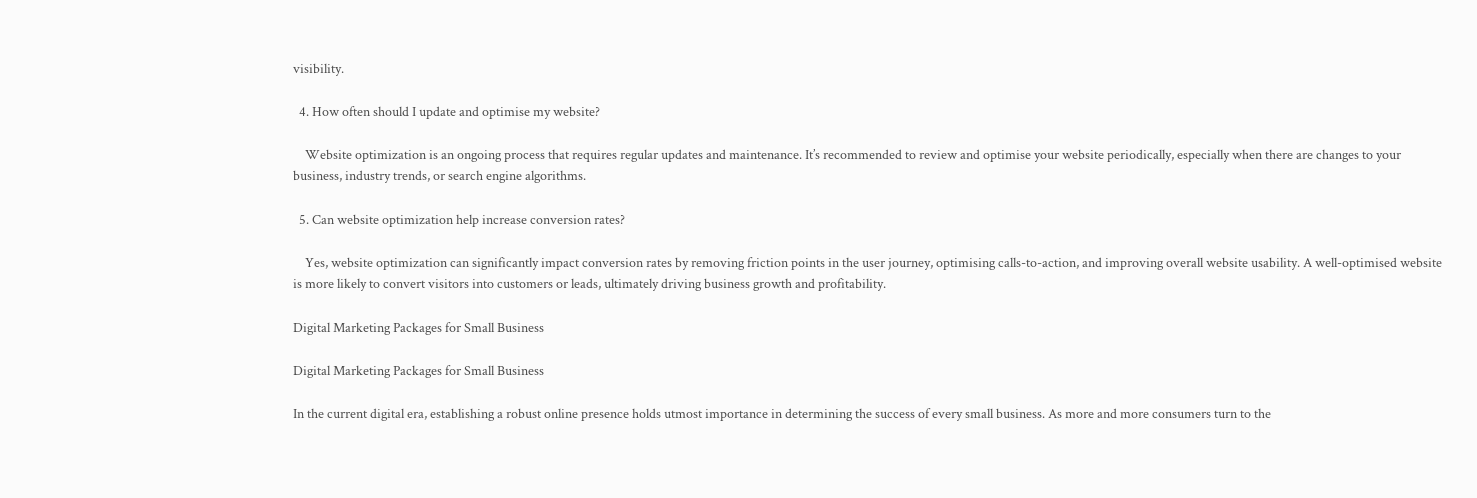visibility.

  4. How often should I update and optimise my website?

    Website optimization is an ongoing process that requires regular updates and maintenance. It’s recommended to review and optimise your website periodically, especially when there are changes to your business, industry trends, or search engine algorithms.

  5. Can website optimization help increase conversion rates?

    Yes, website optimization can significantly impact conversion rates by removing friction points in the user journey, optimising calls-to-action, and improving overall website usability. A well-optimised website is more likely to convert visitors into customers or leads, ultimately driving business growth and profitability.

Digital Marketing Packages for Small Business

Digital Marketing Packages for Small Business

In the current digital era, establishing a robust online presence holds utmost importance in determining the success of every small business. As more and more consumers turn to the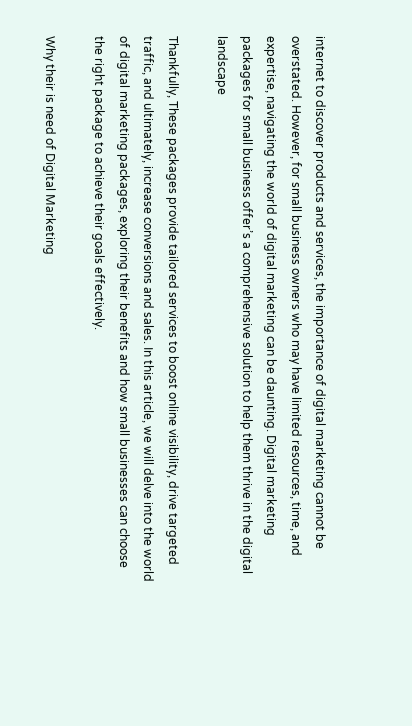internet to discover products and services, the importance of digital marketing cannot be overstated. However, for small business owners who may have limited resources, time, and expertise, navigating the world of digital marketing can be daunting. Digital marketing packages for small business offer’s a comprehensive solution to help them thrive in the digital landscape

Thankfully, These packages provide tailored services to boost online visibility, drive targeted traffic, and ultimately, increase conversions and sales. In this article, we will delve into the world of digital marketing packages, exploring their benefits and how small businesses can choose the right package to achieve their goals effectively.

Why their is need of Digital Marketing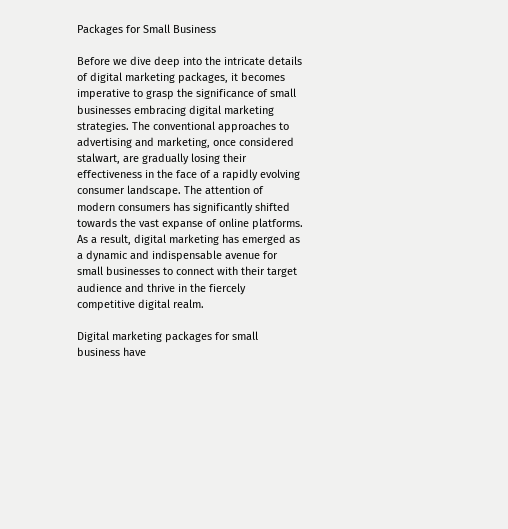Packages for Small Business

Before we dive deep into the intricate details of digital marketing packages, it becomes imperative to grasp the significance of small businesses embracing digital marketing strategies. The conventional approaches to advertising and marketing, once considered stalwart, are gradually losing their effectiveness in the face of a rapidly evolving consumer landscape. The attention of modern consumers has significantly shifted towards the vast expanse of online platforms. As a result, digital marketing has emerged as a dynamic and indispensable avenue for small businesses to connect with their target audience and thrive in the fiercely competitive digital realm.

Digital marketing packages for small business have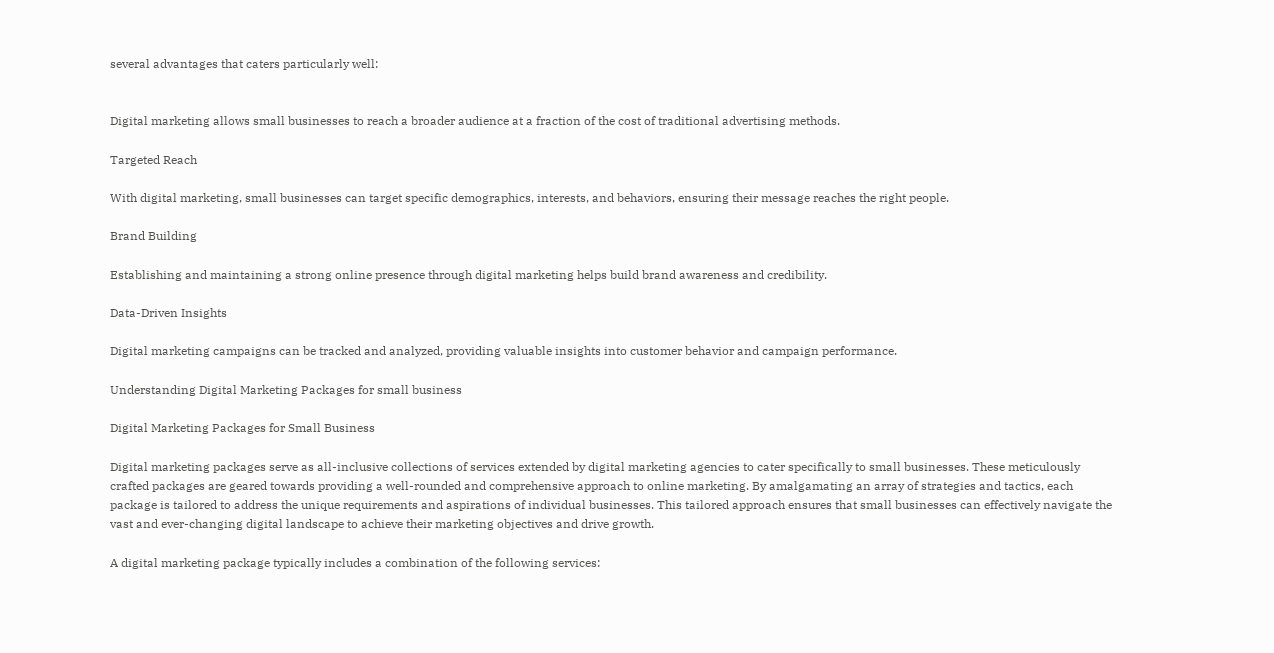several advantages that caters particularly well:


Digital marketing allows small businesses to reach a broader audience at a fraction of the cost of traditional advertising methods.

Targeted Reach

With digital marketing, small businesses can target specific demographics, interests, and behaviors, ensuring their message reaches the right people.

Brand Building

Establishing and maintaining a strong online presence through digital marketing helps build brand awareness and credibility.

Data-Driven Insights

Digital marketing campaigns can be tracked and analyzed, providing valuable insights into customer behavior and campaign performance.

Understanding Digital Marketing Packages for small business

Digital Marketing Packages for Small Business

Digital marketing packages serve as all-inclusive collections of services extended by digital marketing agencies to cater specifically to small businesses. These meticulously crafted packages are geared towards providing a well-rounded and comprehensive approach to online marketing. By amalgamating an array of strategies and tactics, each package is tailored to address the unique requirements and aspirations of individual businesses. This tailored approach ensures that small businesses can effectively navigate the vast and ever-changing digital landscape to achieve their marketing objectives and drive growth.

A digital marketing package typically includes a combination of the following services: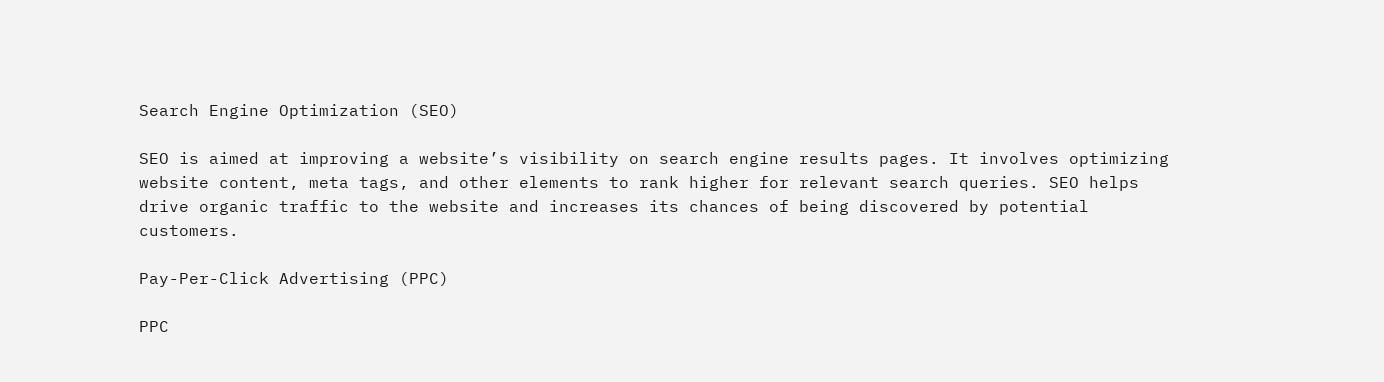Search Engine Optimization (SEO)

SEO is aimed at improving a website’s visibility on search engine results pages. It involves optimizing website content, meta tags, and other elements to rank higher for relevant search queries. SEO helps drive organic traffic to the website and increases its chances of being discovered by potential customers.

Pay-Per-Click Advertising (PPC)

PPC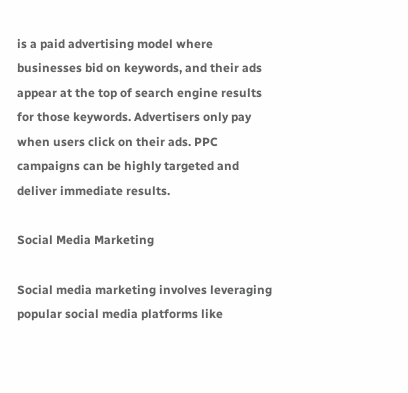is a paid advertising model where businesses bid on keywords, and their ads appear at the top of search engine results for those keywords. Advertisers only pay when users click on their ads. PPC campaigns can be highly targeted and deliver immediate results.

Social Media Marketing

Social media marketing involves leveraging popular social media platforms like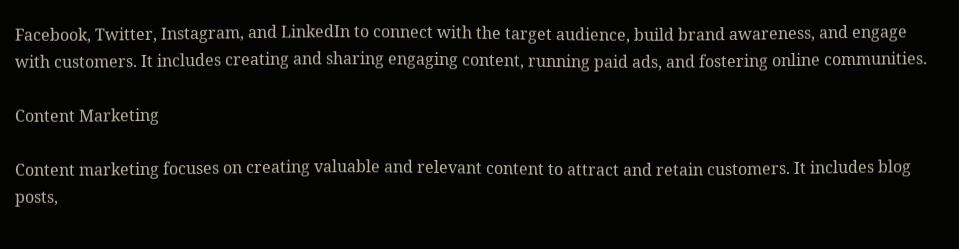Facebook, Twitter, Instagram, and LinkedIn to connect with the target audience, build brand awareness, and engage with customers. It includes creating and sharing engaging content, running paid ads, and fostering online communities.

Content Marketing

Content marketing focuses on creating valuable and relevant content to attract and retain customers. It includes blog posts,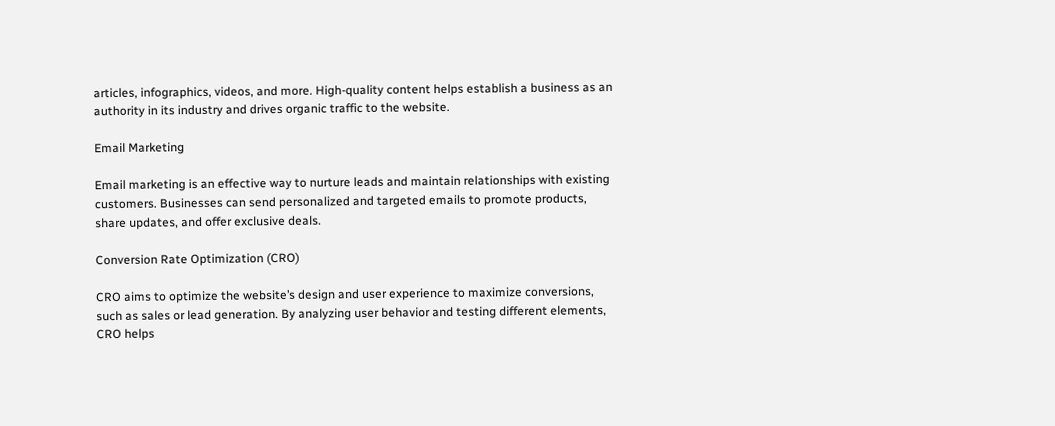articles, infographics, videos, and more. High-quality content helps establish a business as an authority in its industry and drives organic traffic to the website.

Email Marketing

Email marketing is an effective way to nurture leads and maintain relationships with existing customers. Businesses can send personalized and targeted emails to promote products, share updates, and offer exclusive deals.

Conversion Rate Optimization (CRO)

CRO aims to optimize the website’s design and user experience to maximize conversions, such as sales or lead generation. By analyzing user behavior and testing different elements, CRO helps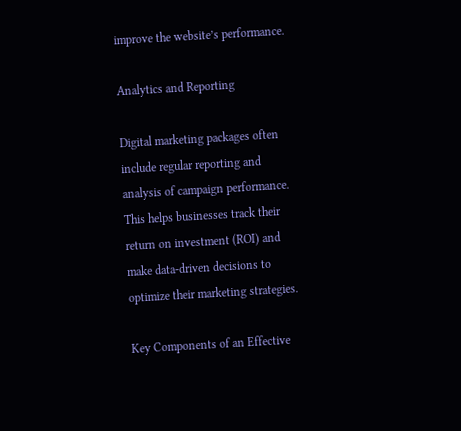improve the website’s performance.

Analytics and Reporting

Digital marketing packages often include regular reporting and analysis of campaign performance. This helps businesses track their return on investment (ROI) and make data-driven decisions to optimize their marketing strategies.

Key Components of an Effective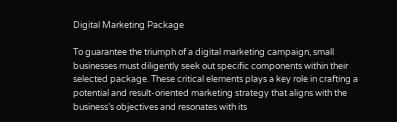Digital Marketing Package

To guarantee the triumph of a digital marketing campaign, small businesses must diligently seek out specific components within their selected package. These critical elements plays a key role in crafting a potential and result-oriented marketing strategy that aligns with the business’s objectives and resonates with its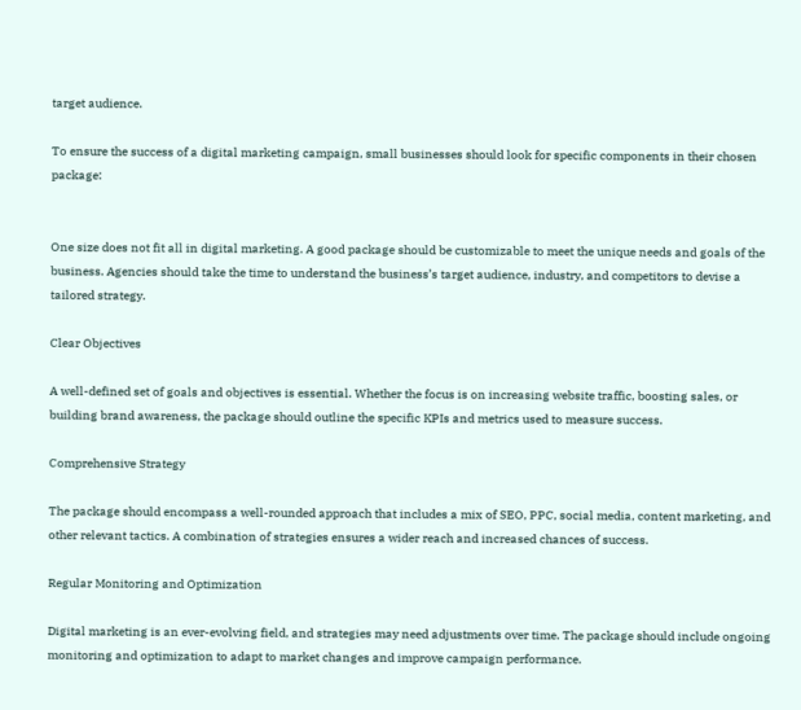target audience.

To ensure the success of a digital marketing campaign, small businesses should look for specific components in their chosen package:


One size does not fit all in digital marketing. A good package should be customizable to meet the unique needs and goals of the business. Agencies should take the time to understand the business’s target audience, industry, and competitors to devise a tailored strategy.

Clear Objectives

A well-defined set of goals and objectives is essential. Whether the focus is on increasing website traffic, boosting sales, or building brand awareness, the package should outline the specific KPIs and metrics used to measure success.

Comprehensive Strategy

The package should encompass a well-rounded approach that includes a mix of SEO, PPC, social media, content marketing, and other relevant tactics. A combination of strategies ensures a wider reach and increased chances of success.

Regular Monitoring and Optimization

Digital marketing is an ever-evolving field, and strategies may need adjustments over time. The package should include ongoing monitoring and optimization to adapt to market changes and improve campaign performance.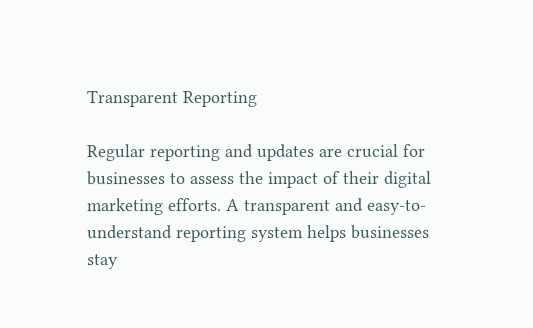Transparent Reporting

Regular reporting and updates are crucial for businesses to assess the impact of their digital marketing efforts. A transparent and easy-to-understand reporting system helps businesses stay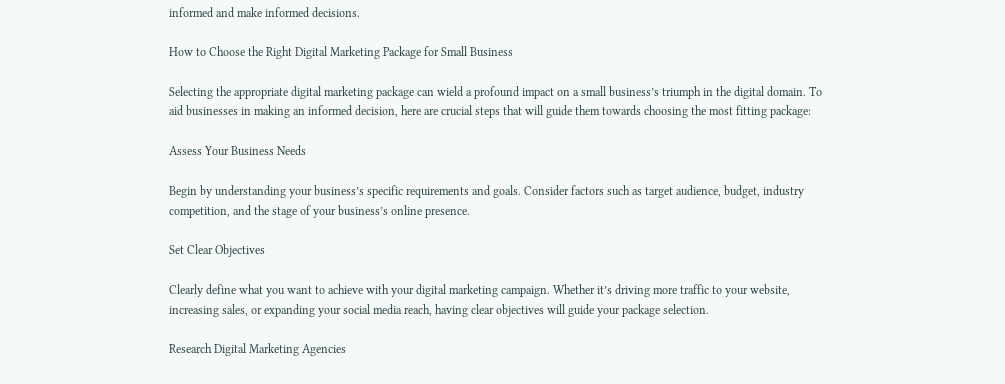informed and make informed decisions.

How to Choose the Right Digital Marketing Package for Small Business

Selecting the appropriate digital marketing package can wield a profound impact on a small business’s triumph in the digital domain. To aid businesses in making an informed decision, here are crucial steps that will guide them towards choosing the most fitting package:

Assess Your Business Needs

Begin by understanding your business’s specific requirements and goals. Consider factors such as target audience, budget, industry competition, and the stage of your business’s online presence.

Set Clear Objectives

Clearly define what you want to achieve with your digital marketing campaign. Whether it’s driving more traffic to your website, increasing sales, or expanding your social media reach, having clear objectives will guide your package selection.

Research Digital Marketing Agencies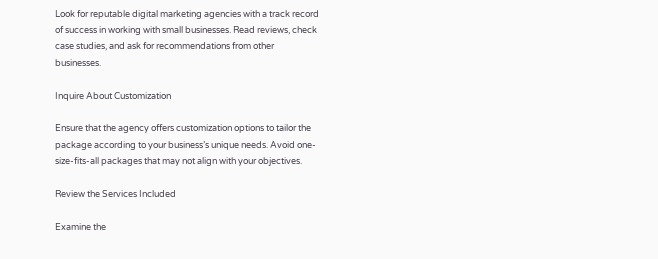Look for reputable digital marketing agencies with a track record of success in working with small businesses. Read reviews, check case studies, and ask for recommendations from other businesses.

Inquire About Customization

Ensure that the agency offers customization options to tailor the package according to your business’s unique needs. Avoid one-size-fits-all packages that may not align with your objectives.

Review the Services Included

Examine the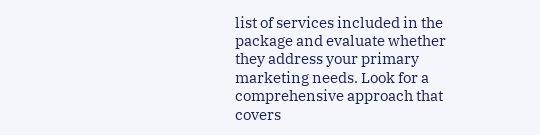list of services included in the package and evaluate whether they address your primary marketing needs. Look for a comprehensive approach that covers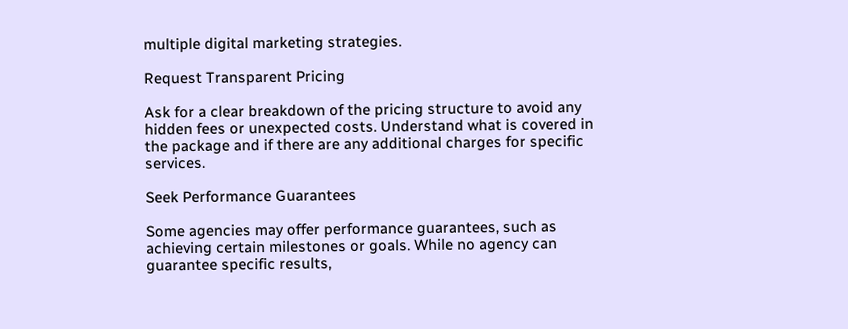multiple digital marketing strategies.

Request Transparent Pricing

Ask for a clear breakdown of the pricing structure to avoid any hidden fees or unexpected costs. Understand what is covered in the package and if there are any additional charges for specific services.

Seek Performance Guarantees

Some agencies may offer performance guarantees, such as achieving certain milestones or goals. While no agency can guarantee specific results,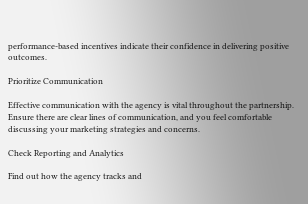performance-based incentives indicate their confidence in delivering positive outcomes.

Prioritize Communication

Effective communication with the agency is vital throughout the partnership. Ensure there are clear lines of communication, and you feel comfortable discussing your marketing strategies and concerns.

Check Reporting and Analytics

Find out how the agency tracks and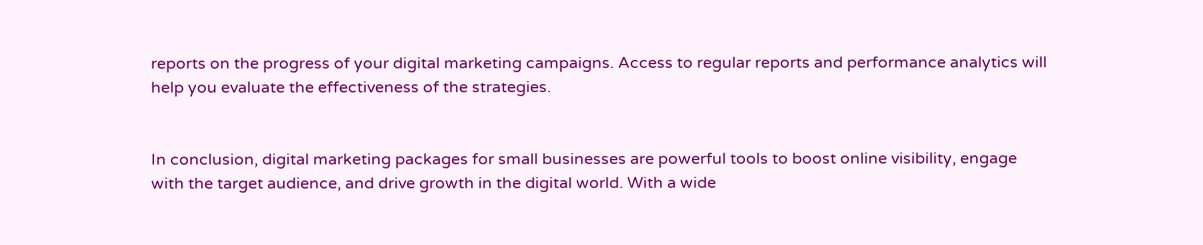reports on the progress of your digital marketing campaigns. Access to regular reports and performance analytics will help you evaluate the effectiveness of the strategies.


In conclusion, digital marketing packages for small businesses are powerful tools to boost online visibility, engage with the target audience, and drive growth in the digital world. With a wide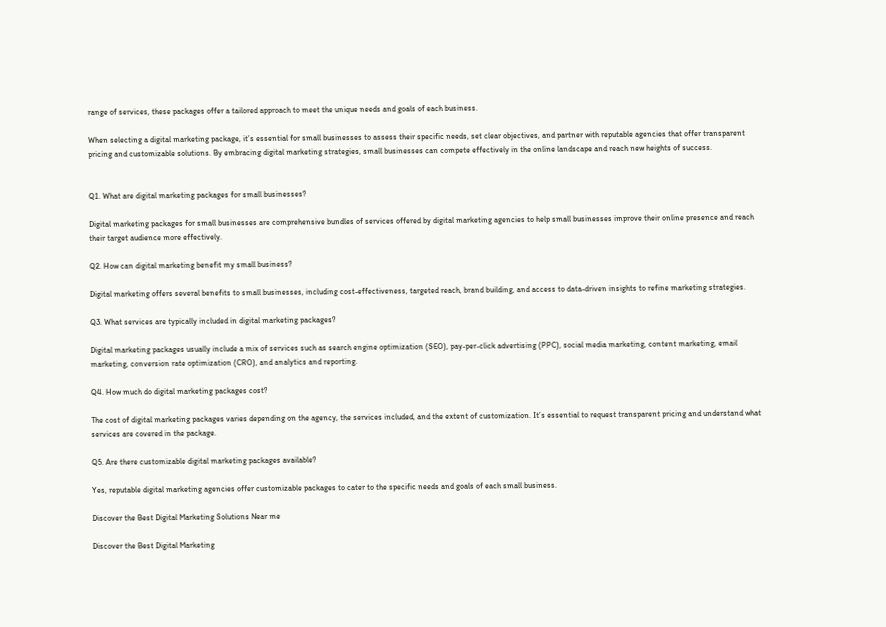range of services, these packages offer a tailored approach to meet the unique needs and goals of each business.

When selecting a digital marketing package, it’s essential for small businesses to assess their specific needs, set clear objectives, and partner with reputable agencies that offer transparent pricing and customizable solutions. By embracing digital marketing strategies, small businesses can compete effectively in the online landscape and reach new heights of success.


Q1. What are digital marketing packages for small businesses?

Digital marketing packages for small businesses are comprehensive bundles of services offered by digital marketing agencies to help small businesses improve their online presence and reach their target audience more effectively.

Q2. How can digital marketing benefit my small business?

Digital marketing offers several benefits to small businesses, including cost-effectiveness, targeted reach, brand building, and access to data-driven insights to refine marketing strategies.

Q3. What services are typically included in digital marketing packages?

Digital marketing packages usually include a mix of services such as search engine optimization (SEO), pay-per-click advertising (PPC), social media marketing, content marketing, email marketing, conversion rate optimization (CRO), and analytics and reporting.

Q4. How much do digital marketing packages cost?

The cost of digital marketing packages varies depending on the agency, the services included, and the extent of customization. It’s essential to request transparent pricing and understand what services are covered in the package.

Q5. Are there customizable digital marketing packages available?

Yes, reputable digital marketing agencies offer customizable packages to cater to the specific needs and goals of each small business.

Discover the Best Digital Marketing Solutions Near me

Discover the Best Digital Marketing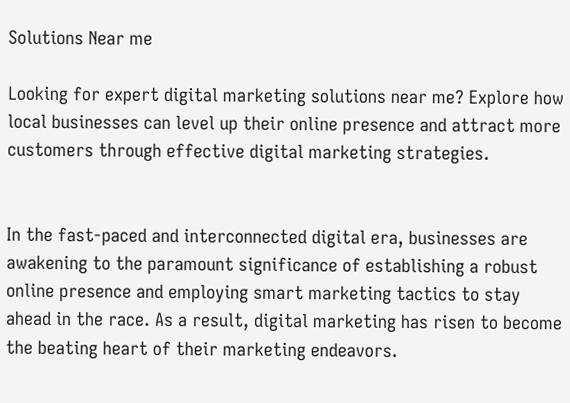Solutions Near me

Looking for expert digital marketing solutions near me? Explore how local businesses can level up their online presence and attract more customers through effective digital marketing strategies.


In the fast-paced and interconnected digital era, businesses are awakening to the paramount significance of establishing a robust online presence and employing smart marketing tactics to stay ahead in the race. As a result, digital marketing has risen to become the beating heart of their marketing endeavors.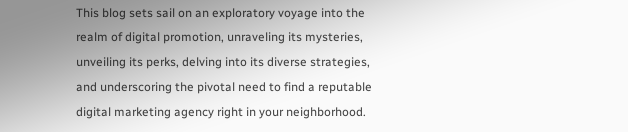This blog sets sail on an exploratory voyage into the realm of digital promotion, unraveling its mysteries, unveiling its perks, delving into its diverse strategies, and underscoring the pivotal need to find a reputable digital marketing agency right in your neighborhood.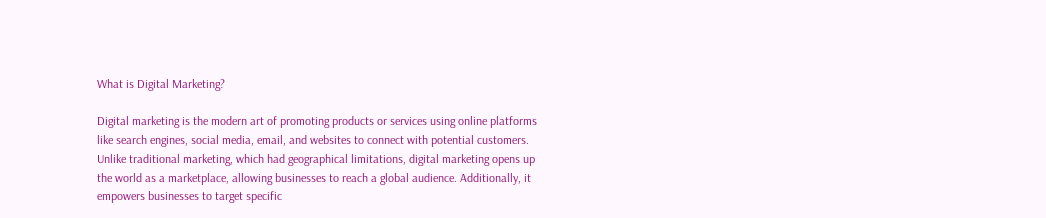What is Digital Marketing?

Digital marketing is the modern art of promoting products or services using online platforms like search engines, social media, email, and websites to connect with potential customers. Unlike traditional marketing, which had geographical limitations, digital marketing opens up the world as a marketplace, allowing businesses to reach a global audience. Additionally, it empowers businesses to target specific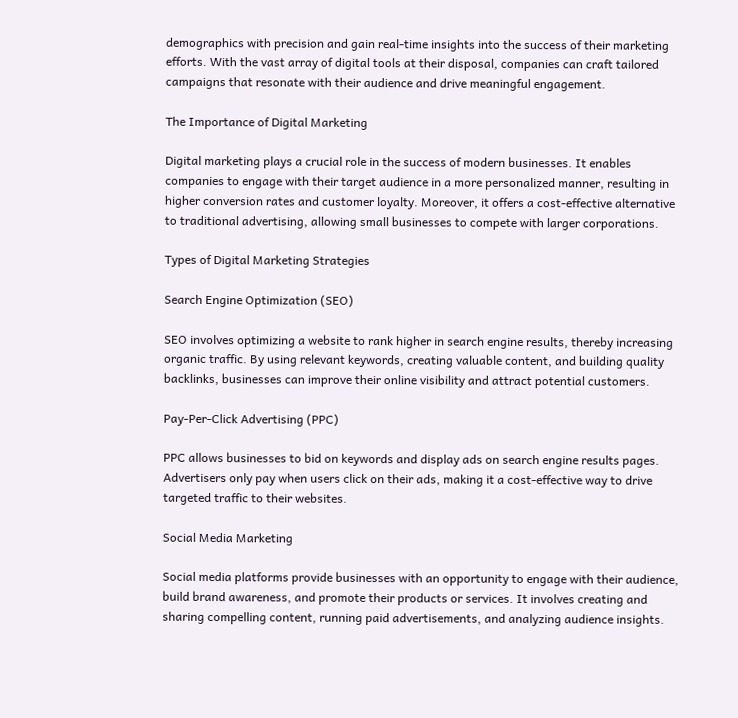demographics with precision and gain real-time insights into the success of their marketing efforts. With the vast array of digital tools at their disposal, companies can craft tailored campaigns that resonate with their audience and drive meaningful engagement.

The Importance of Digital Marketing

Digital marketing plays a crucial role in the success of modern businesses. It enables companies to engage with their target audience in a more personalized manner, resulting in higher conversion rates and customer loyalty. Moreover, it offers a cost-effective alternative to traditional advertising, allowing small businesses to compete with larger corporations.

Types of Digital Marketing Strategies

Search Engine Optimization (SEO)

SEO involves optimizing a website to rank higher in search engine results, thereby increasing organic traffic. By using relevant keywords, creating valuable content, and building quality backlinks, businesses can improve their online visibility and attract potential customers.

Pay-Per-Click Advertising (PPC)

PPC allows businesses to bid on keywords and display ads on search engine results pages. Advertisers only pay when users click on their ads, making it a cost-effective way to drive targeted traffic to their websites.

Social Media Marketing

Social media platforms provide businesses with an opportunity to engage with their audience, build brand awareness, and promote their products or services. It involves creating and sharing compelling content, running paid advertisements, and analyzing audience insights.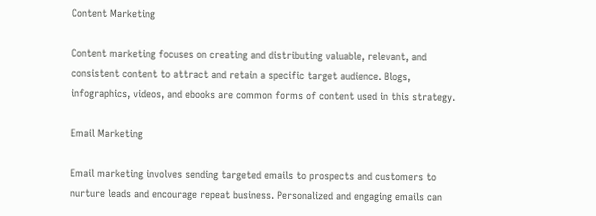Content Marketing

Content marketing focuses on creating and distributing valuable, relevant, and consistent content to attract and retain a specific target audience. Blogs, infographics, videos, and ebooks are common forms of content used in this strategy.

Email Marketing

Email marketing involves sending targeted emails to prospects and customers to nurture leads and encourage repeat business. Personalized and engaging emails can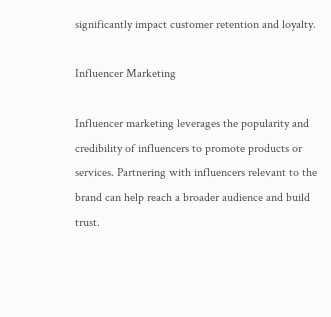significantly impact customer retention and loyalty.

Influencer Marketing

Influencer marketing leverages the popularity and credibility of influencers to promote products or services. Partnering with influencers relevant to the brand can help reach a broader audience and build trust.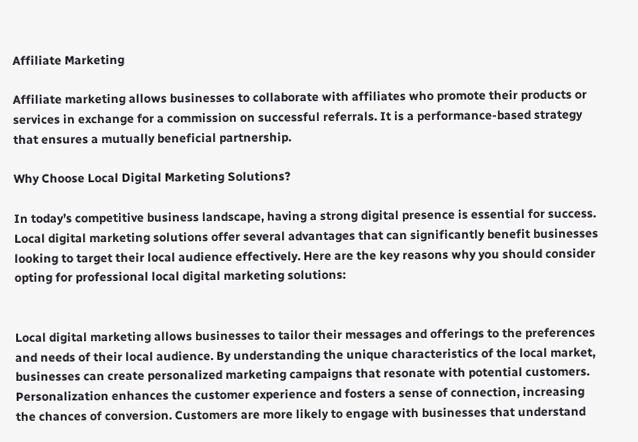Affiliate Marketing

Affiliate marketing allows businesses to collaborate with affiliates who promote their products or services in exchange for a commission on successful referrals. It is a performance-based strategy that ensures a mutually beneficial partnership.

Why Choose Local Digital Marketing Solutions?

In today’s competitive business landscape, having a strong digital presence is essential for success. Local digital marketing solutions offer several advantages that can significantly benefit businesses looking to target their local audience effectively. Here are the key reasons why you should consider opting for professional local digital marketing solutions:


Local digital marketing allows businesses to tailor their messages and offerings to the preferences and needs of their local audience. By understanding the unique characteristics of the local market, businesses can create personalized marketing campaigns that resonate with potential customers. Personalization enhances the customer experience and fosters a sense of connection, increasing the chances of conversion. Customers are more likely to engage with businesses that understand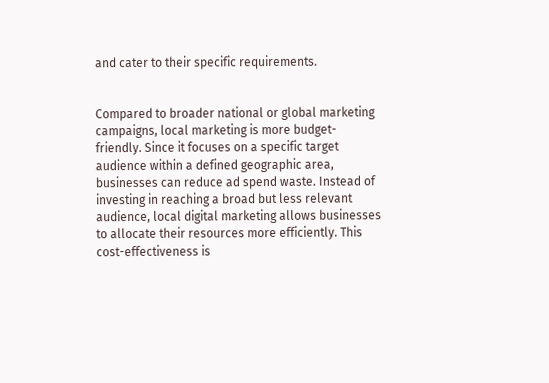and cater to their specific requirements.


Compared to broader national or global marketing campaigns, local marketing is more budget-friendly. Since it focuses on a specific target audience within a defined geographic area, businesses can reduce ad spend waste. Instead of investing in reaching a broad but less relevant audience, local digital marketing allows businesses to allocate their resources more efficiently. This cost-effectiveness is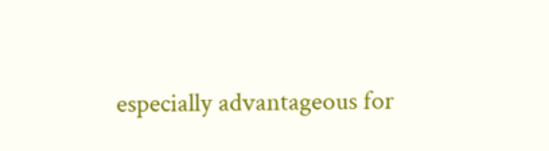especially advantageous for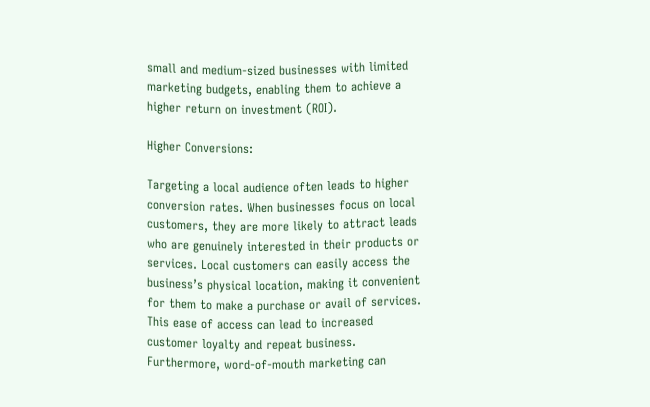small and medium-sized businesses with limited marketing budgets, enabling them to achieve a higher return on investment (ROI).

Higher Conversions:

Targeting a local audience often leads to higher conversion rates. When businesses focus on local customers, they are more likely to attract leads who are genuinely interested in their products or services. Local customers can easily access the business’s physical location, making it convenient for them to make a purchase or avail of services. This ease of access can lead to increased customer loyalty and repeat business. Furthermore, word-of-mouth marketing can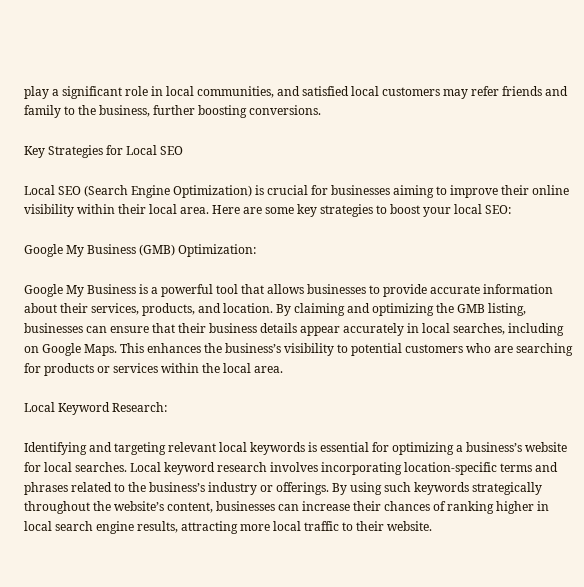play a significant role in local communities, and satisfied local customers may refer friends and family to the business, further boosting conversions.

Key Strategies for Local SEO

Local SEO (Search Engine Optimization) is crucial for businesses aiming to improve their online visibility within their local area. Here are some key strategies to boost your local SEO:

Google My Business (GMB) Optimization:

Google My Business is a powerful tool that allows businesses to provide accurate information about their services, products, and location. By claiming and optimizing the GMB listing, businesses can ensure that their business details appear accurately in local searches, including on Google Maps. This enhances the business’s visibility to potential customers who are searching for products or services within the local area.

Local Keyword Research:

Identifying and targeting relevant local keywords is essential for optimizing a business’s website for local searches. Local keyword research involves incorporating location-specific terms and phrases related to the business’s industry or offerings. By using such keywords strategically throughout the website’s content, businesses can increase their chances of ranking higher in local search engine results, attracting more local traffic to their website.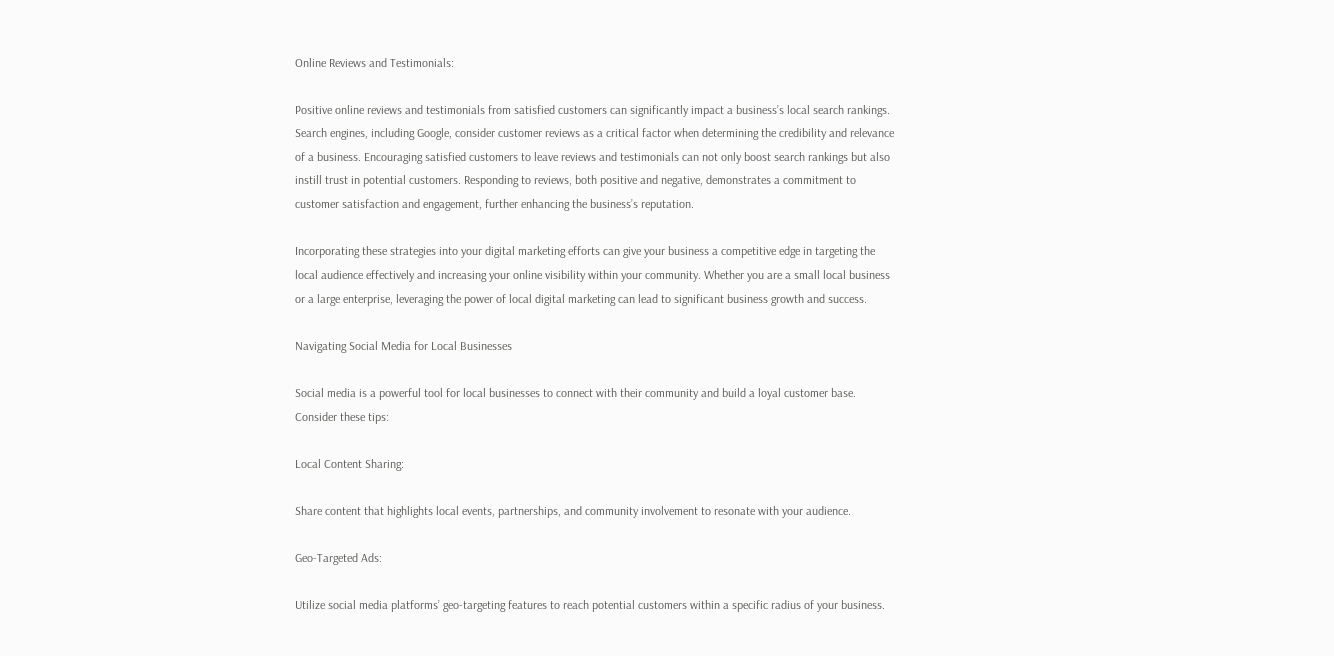Online Reviews and Testimonials:

Positive online reviews and testimonials from satisfied customers can significantly impact a business’s local search rankings. Search engines, including Google, consider customer reviews as a critical factor when determining the credibility and relevance of a business. Encouraging satisfied customers to leave reviews and testimonials can not only boost search rankings but also instill trust in potential customers. Responding to reviews, both positive and negative, demonstrates a commitment to customer satisfaction and engagement, further enhancing the business’s reputation.

Incorporating these strategies into your digital marketing efforts can give your business a competitive edge in targeting the local audience effectively and increasing your online visibility within your community. Whether you are a small local business or a large enterprise, leveraging the power of local digital marketing can lead to significant business growth and success.

Navigating Social Media for Local Businesses

Social media is a powerful tool for local businesses to connect with their community and build a loyal customer base. Consider these tips:

Local Content Sharing:

Share content that highlights local events, partnerships, and community involvement to resonate with your audience.

Geo-Targeted Ads:

Utilize social media platforms’ geo-targeting features to reach potential customers within a specific radius of your business.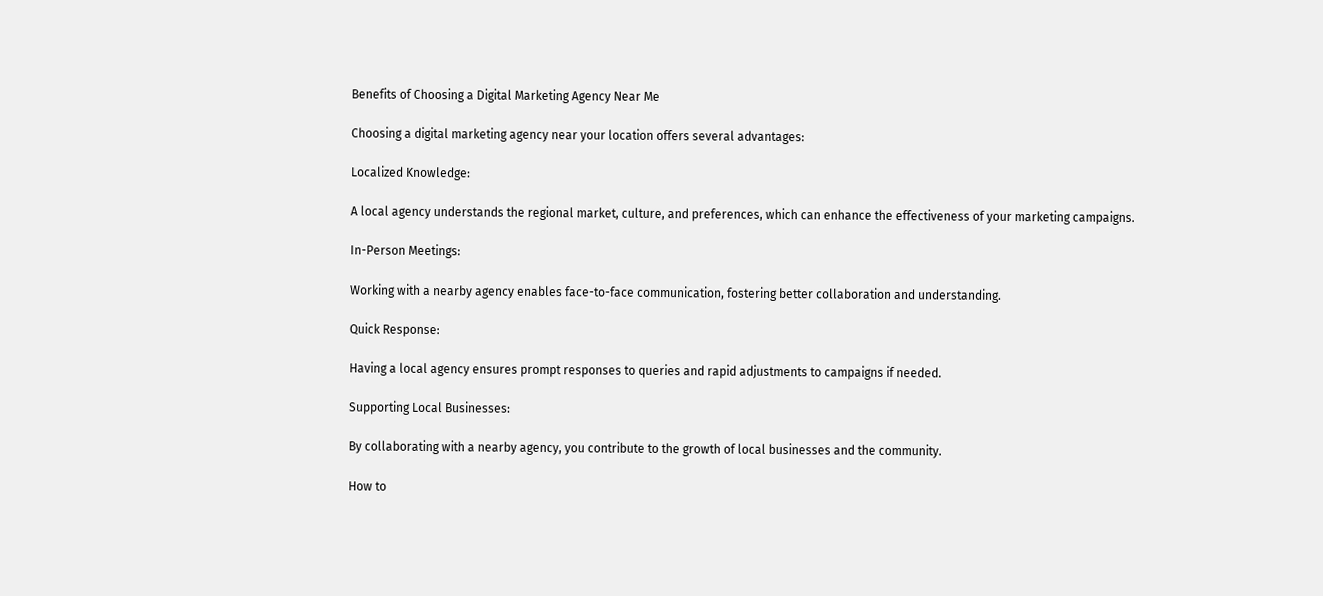Benefits of Choosing a Digital Marketing Agency Near Me

Choosing a digital marketing agency near your location offers several advantages:

Localized Knowledge:

A local agency understands the regional market, culture, and preferences, which can enhance the effectiveness of your marketing campaigns.

In-Person Meetings:

Working with a nearby agency enables face-to-face communication, fostering better collaboration and understanding.

Quick Response:

Having a local agency ensures prompt responses to queries and rapid adjustments to campaigns if needed.

Supporting Local Businesses:

By collaborating with a nearby agency, you contribute to the growth of local businesses and the community.

How to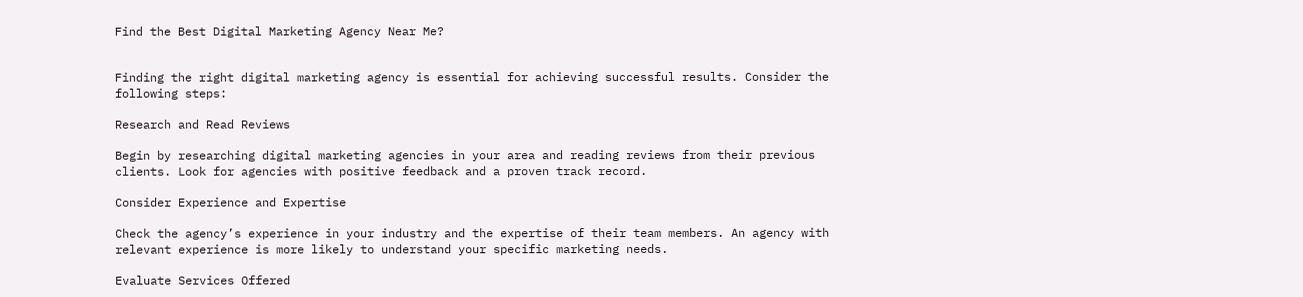Find the Best Digital Marketing Agency Near Me?


Finding the right digital marketing agency is essential for achieving successful results. Consider the following steps:

Research and Read Reviews

Begin by researching digital marketing agencies in your area and reading reviews from their previous clients. Look for agencies with positive feedback and a proven track record.

Consider Experience and Expertise

Check the agency’s experience in your industry and the expertise of their team members. An agency with relevant experience is more likely to understand your specific marketing needs.

Evaluate Services Offered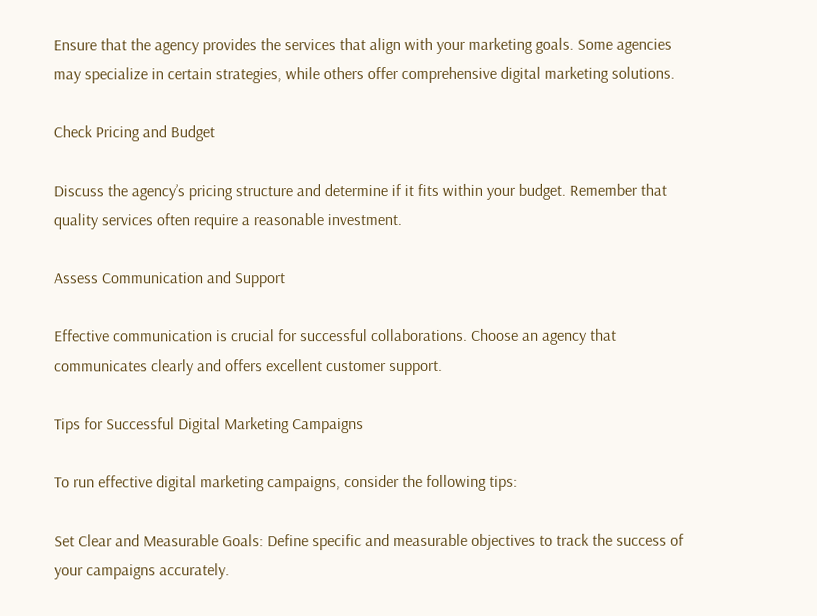Ensure that the agency provides the services that align with your marketing goals. Some agencies may specialize in certain strategies, while others offer comprehensive digital marketing solutions.

Check Pricing and Budget

Discuss the agency’s pricing structure and determine if it fits within your budget. Remember that quality services often require a reasonable investment.

Assess Communication and Support

Effective communication is crucial for successful collaborations. Choose an agency that communicates clearly and offers excellent customer support.

Tips for Successful Digital Marketing Campaigns

To run effective digital marketing campaigns, consider the following tips:

Set Clear and Measurable Goals: Define specific and measurable objectives to track the success of your campaigns accurately.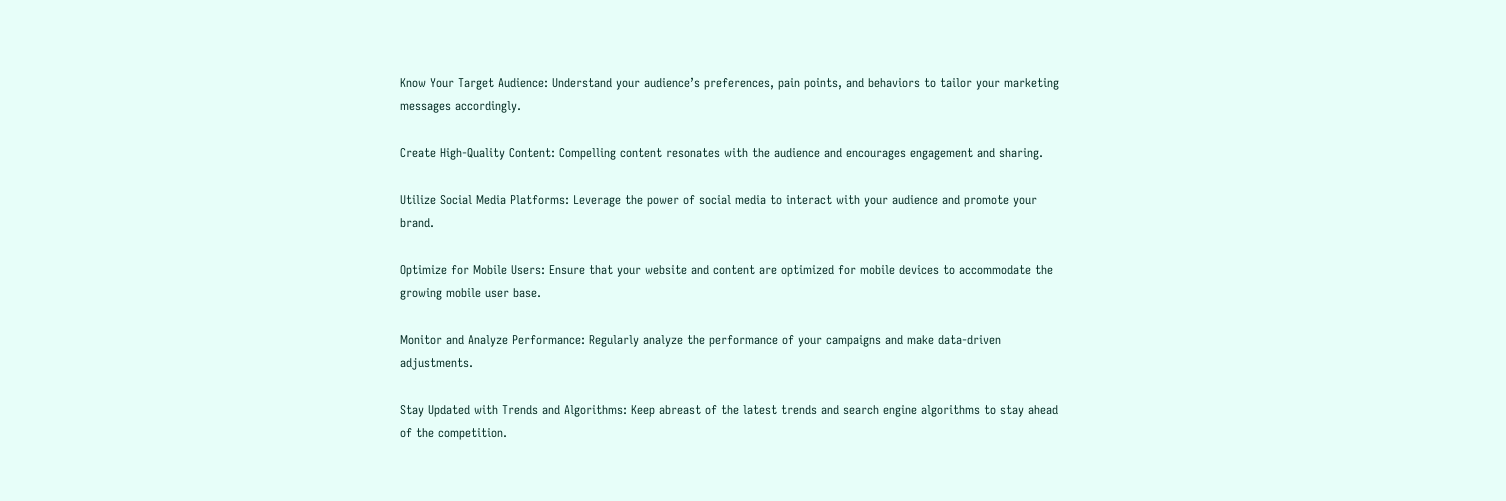Know Your Target Audience: Understand your audience’s preferences, pain points, and behaviors to tailor your marketing messages accordingly.

Create High-Quality Content: Compelling content resonates with the audience and encourages engagement and sharing.

Utilize Social Media Platforms: Leverage the power of social media to interact with your audience and promote your brand.

Optimize for Mobile Users: Ensure that your website and content are optimized for mobile devices to accommodate the growing mobile user base.

Monitor and Analyze Performance: Regularly analyze the performance of your campaigns and make data-driven adjustments.

Stay Updated with Trends and Algorithms: Keep abreast of the latest trends and search engine algorithms to stay ahead of the competition.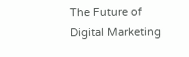The Future of Digital Marketing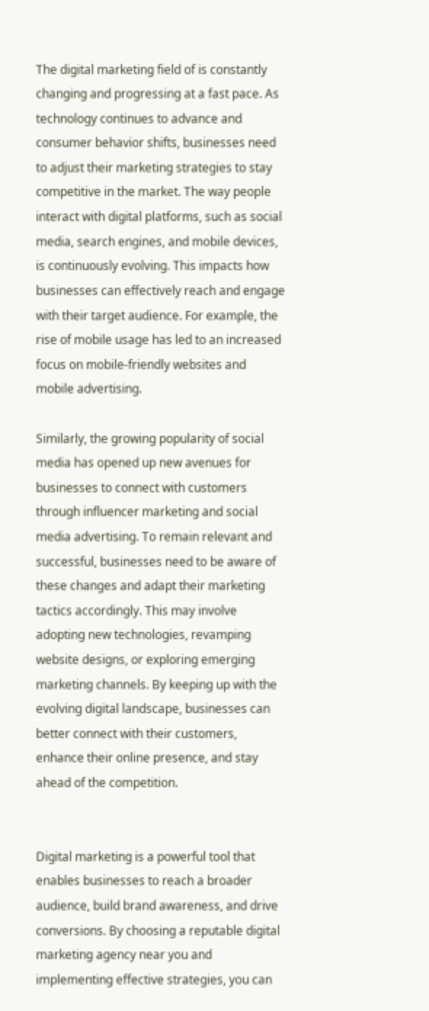The digital marketing field of is constantly changing and progressing at a fast pace. As technology continues to advance and consumer behavior shifts, businesses need to adjust their marketing strategies to stay competitive in the market. The way people interact with digital platforms, such as social media, search engines, and mobile devices, is continuously evolving. This impacts how businesses can effectively reach and engage with their target audience. For example, the rise of mobile usage has led to an increased focus on mobile-friendly websites and mobile advertising.

Similarly, the growing popularity of social media has opened up new avenues for businesses to connect with customers through influencer marketing and social media advertising. To remain relevant and successful, businesses need to be aware of these changes and adapt their marketing tactics accordingly. This may involve adopting new technologies, revamping website designs, or exploring emerging marketing channels. By keeping up with the evolving digital landscape, businesses can better connect with their customers, enhance their online presence, and stay ahead of the competition.


Digital marketing is a powerful tool that enables businesses to reach a broader audience, build brand awareness, and drive conversions. By choosing a reputable digital marketing agency near you and implementing effective strategies, you can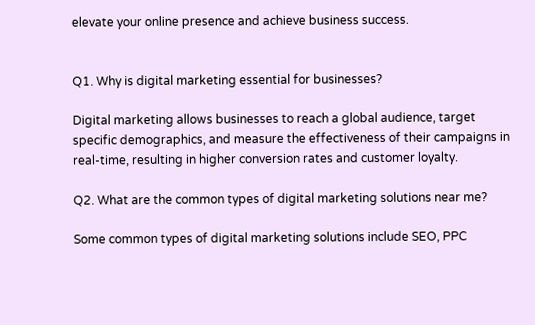elevate your online presence and achieve business success.


Q1. Why is digital marketing essential for businesses?

Digital marketing allows businesses to reach a global audience, target specific demographics, and measure the effectiveness of their campaigns in real-time, resulting in higher conversion rates and customer loyalty.

Q2. What are the common types of digital marketing solutions near me?

Some common types of digital marketing solutions include SEO, PPC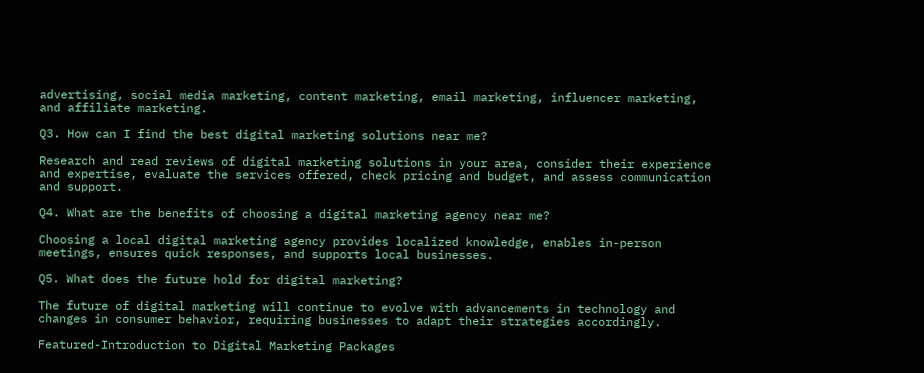advertising, social media marketing, content marketing, email marketing, influencer marketing, and affiliate marketing.

Q3. How can I find the best digital marketing solutions near me?

Research and read reviews of digital marketing solutions in your area, consider their experience and expertise, evaluate the services offered, check pricing and budget, and assess communication and support.

Q4. What are the benefits of choosing a digital marketing agency near me?

Choosing a local digital marketing agency provides localized knowledge, enables in-person meetings, ensures quick responses, and supports local businesses.

Q5. What does the future hold for digital marketing?

The future of digital marketing will continue to evolve with advancements in technology and changes in consumer behavior, requiring businesses to adapt their strategies accordingly.

Featured-Introduction to Digital Marketing Packages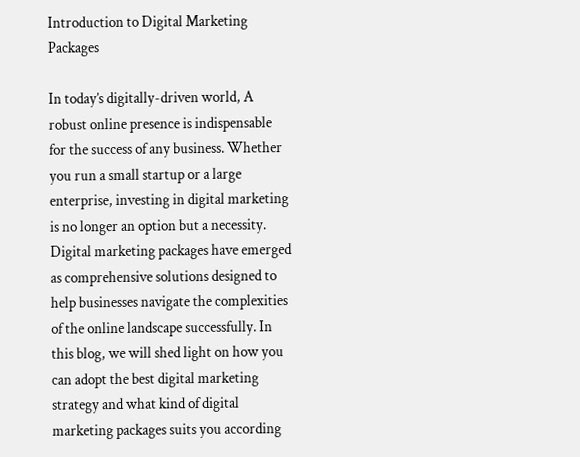Introduction to Digital Marketing Packages

In today’s digitally-driven world, A robust online presence is indispensable for the success of any business. Whether you run a small startup or a large enterprise, investing in digital marketing is no longer an option but a necessity. Digital marketing packages have emerged as comprehensive solutions designed to help businesses navigate the complexities of the online landscape successfully. In this blog, we will shed light on how you can adopt the best digital marketing strategy and what kind of digital marketing packages suits you according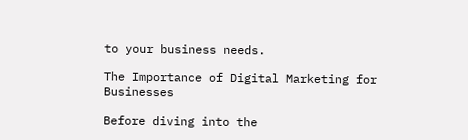to your business needs.

The Importance of Digital Marketing for Businesses

Before diving into the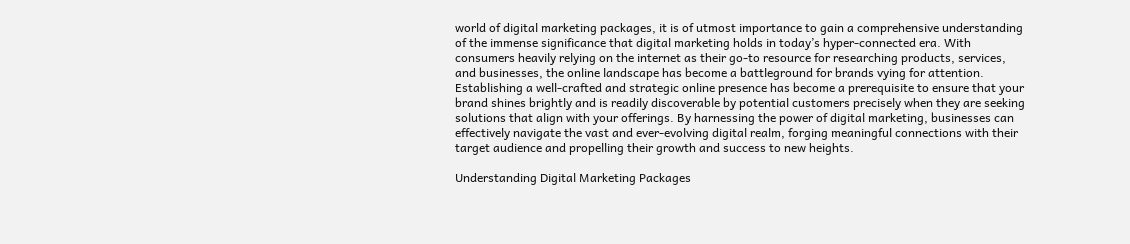world of digital marketing packages, it is of utmost importance to gain a comprehensive understanding of the immense significance that digital marketing holds in today’s hyper-connected era. With consumers heavily relying on the internet as their go-to resource for researching products, services, and businesses, the online landscape has become a battleground for brands vying for attention. Establishing a well-crafted and strategic online presence has become a prerequisite to ensure that your brand shines brightly and is readily discoverable by potential customers precisely when they are seeking solutions that align with your offerings. By harnessing the power of digital marketing, businesses can effectively navigate the vast and ever-evolving digital realm, forging meaningful connections with their target audience and propelling their growth and success to new heights.

Understanding Digital Marketing Packages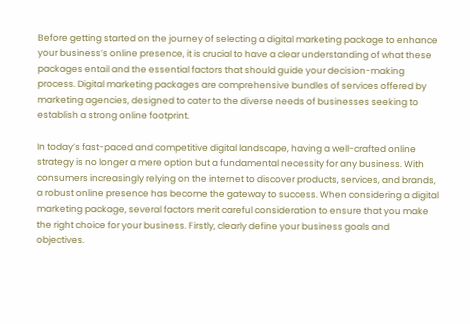Before getting started on the journey of selecting a digital marketing package to enhance your business’s online presence, it is crucial to have a clear understanding of what these packages entail and the essential factors that should guide your decision-making process. Digital marketing packages are comprehensive bundles of services offered by marketing agencies, designed to cater to the diverse needs of businesses seeking to establish a strong online footprint.

In today’s fast-paced and competitive digital landscape, having a well-crafted online strategy is no longer a mere option but a fundamental necessity for any business. With consumers increasingly relying on the internet to discover products, services, and brands, a robust online presence has become the gateway to success. When considering a digital marketing package, several factors merit careful consideration to ensure that you make the right choice for your business. Firstly, clearly define your business goals and objectives.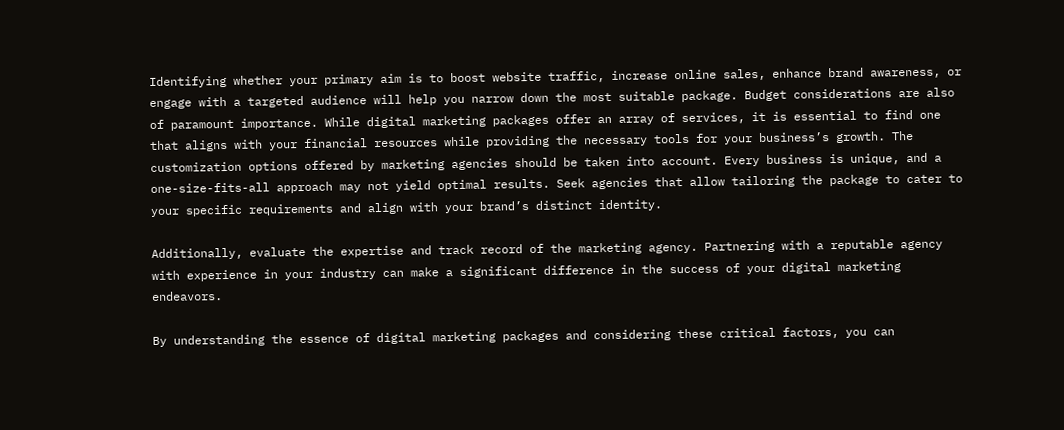Identifying whether your primary aim is to boost website traffic, increase online sales, enhance brand awareness, or engage with a targeted audience will help you narrow down the most suitable package. Budget considerations are also of paramount importance. While digital marketing packages offer an array of services, it is essential to find one that aligns with your financial resources while providing the necessary tools for your business’s growth. The customization options offered by marketing agencies should be taken into account. Every business is unique, and a one-size-fits-all approach may not yield optimal results. Seek agencies that allow tailoring the package to cater to your specific requirements and align with your brand’s distinct identity.

Additionally, evaluate the expertise and track record of the marketing agency. Partnering with a reputable agency with experience in your industry can make a significant difference in the success of your digital marketing endeavors.

By understanding the essence of digital marketing packages and considering these critical factors, you can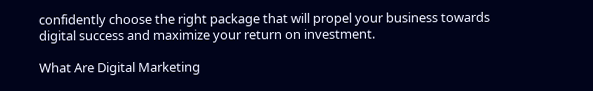confidently choose the right package that will propel your business towards digital success and maximize your return on investment.

What Are Digital Marketing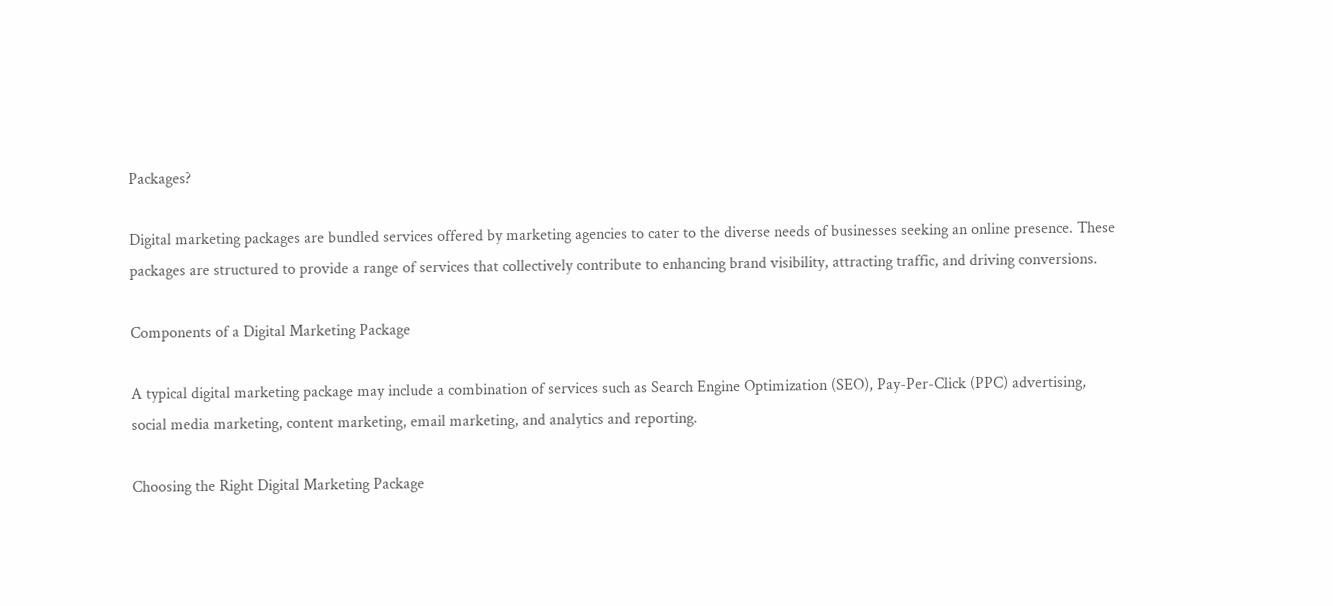Packages?

Digital marketing packages are bundled services offered by marketing agencies to cater to the diverse needs of businesses seeking an online presence. These packages are structured to provide a range of services that collectively contribute to enhancing brand visibility, attracting traffic, and driving conversions.

Components of a Digital Marketing Package

A typical digital marketing package may include a combination of services such as Search Engine Optimization (SEO), Pay-Per-Click (PPC) advertising, social media marketing, content marketing, email marketing, and analytics and reporting.

Choosing the Right Digital Marketing Package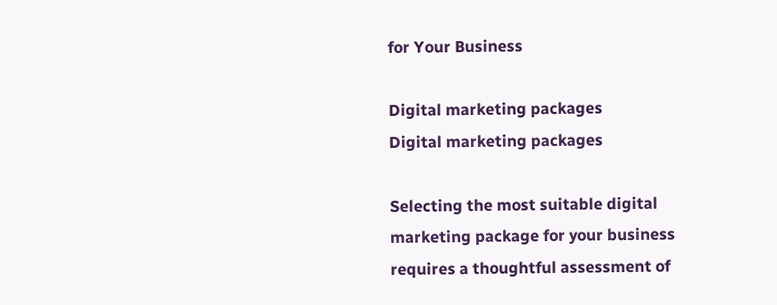for Your Business

Digital marketing packages
Digital marketing packages

Selecting the most suitable digital marketing package for your business requires a thoughtful assessment of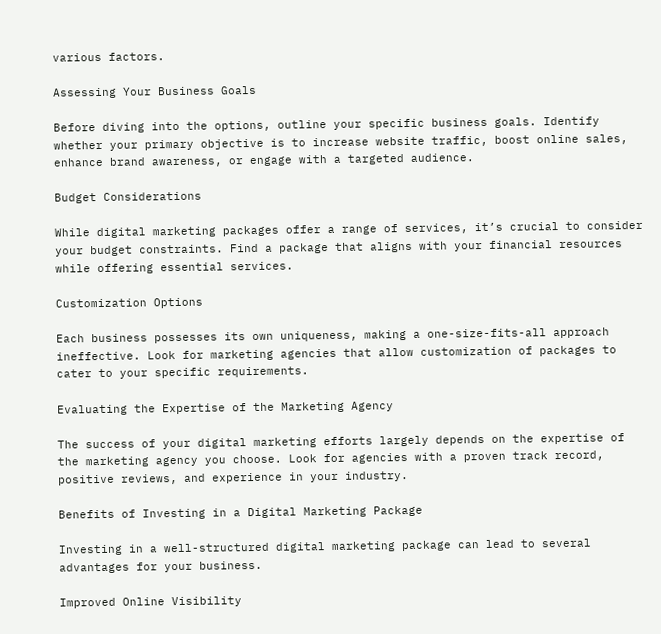various factors.

Assessing Your Business Goals

Before diving into the options, outline your specific business goals. Identify whether your primary objective is to increase website traffic, boost online sales, enhance brand awareness, or engage with a targeted audience.

Budget Considerations

While digital marketing packages offer a range of services, it’s crucial to consider your budget constraints. Find a package that aligns with your financial resources while offering essential services.

Customization Options

Each business possesses its own uniqueness, making a one-size-fits-all approach ineffective. Look for marketing agencies that allow customization of packages to cater to your specific requirements.

Evaluating the Expertise of the Marketing Agency

The success of your digital marketing efforts largely depends on the expertise of the marketing agency you choose. Look for agencies with a proven track record, positive reviews, and experience in your industry.

Benefits of Investing in a Digital Marketing Package

Investing in a well-structured digital marketing package can lead to several advantages for your business.

Improved Online Visibility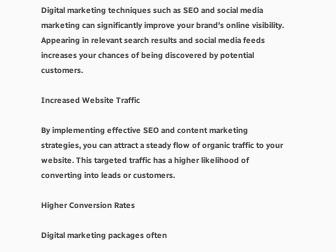Digital marketing techniques such as SEO and social media marketing can significantly improve your brand’s online visibility. Appearing in relevant search results and social media feeds increases your chances of being discovered by potential customers.

Increased Website Traffic

By implementing effective SEO and content marketing strategies, you can attract a steady flow of organic traffic to your website. This targeted traffic has a higher likelihood of converting into leads or customers.

Higher Conversion Rates

Digital marketing packages often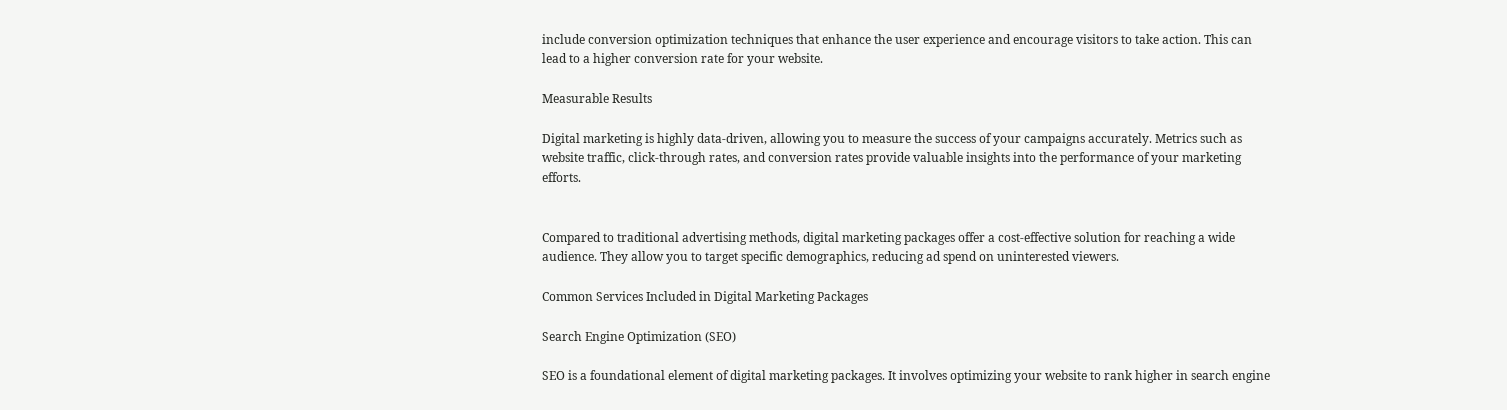include conversion optimization techniques that enhance the user experience and encourage visitors to take action. This can lead to a higher conversion rate for your website.

Measurable Results

Digital marketing is highly data-driven, allowing you to measure the success of your campaigns accurately. Metrics such as website traffic, click-through rates, and conversion rates provide valuable insights into the performance of your marketing efforts.


Compared to traditional advertising methods, digital marketing packages offer a cost-effective solution for reaching a wide audience. They allow you to target specific demographics, reducing ad spend on uninterested viewers.

Common Services Included in Digital Marketing Packages

Search Engine Optimization (SEO)

SEO is a foundational element of digital marketing packages. It involves optimizing your website to rank higher in search engine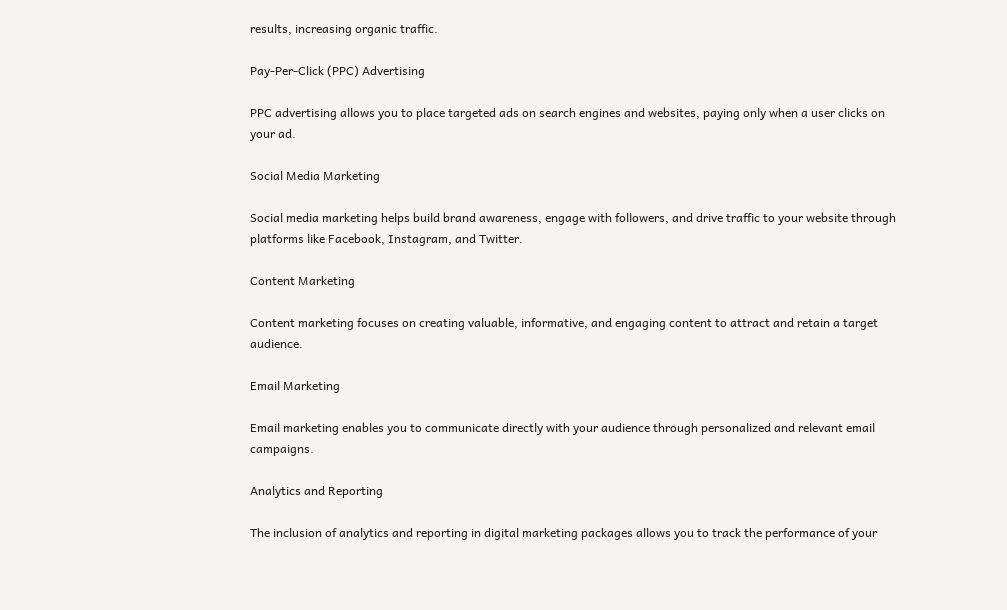results, increasing organic traffic.

Pay-Per-Click (PPC) Advertising

PPC advertising allows you to place targeted ads on search engines and websites, paying only when a user clicks on your ad.

Social Media Marketing

Social media marketing helps build brand awareness, engage with followers, and drive traffic to your website through platforms like Facebook, Instagram, and Twitter.

Content Marketing

Content marketing focuses on creating valuable, informative, and engaging content to attract and retain a target audience.

Email Marketing

Email marketing enables you to communicate directly with your audience through personalized and relevant email campaigns.

Analytics and Reporting

The inclusion of analytics and reporting in digital marketing packages allows you to track the performance of your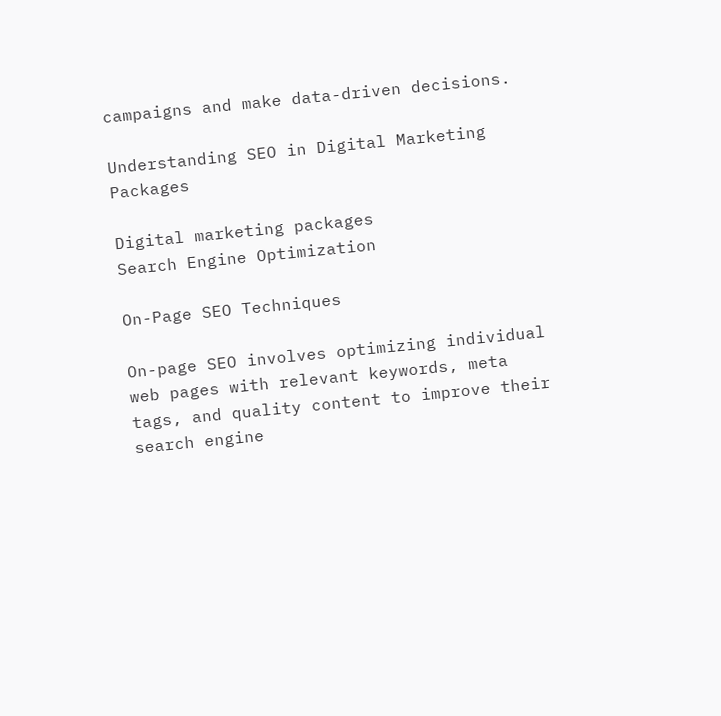campaigns and make data-driven decisions.

Understanding SEO in Digital Marketing Packages

Digital marketing packages
Search Engine Optimization

On-Page SEO Techniques

On-page SEO involves optimizing individual web pages with relevant keywords, meta tags, and quality content to improve their search engine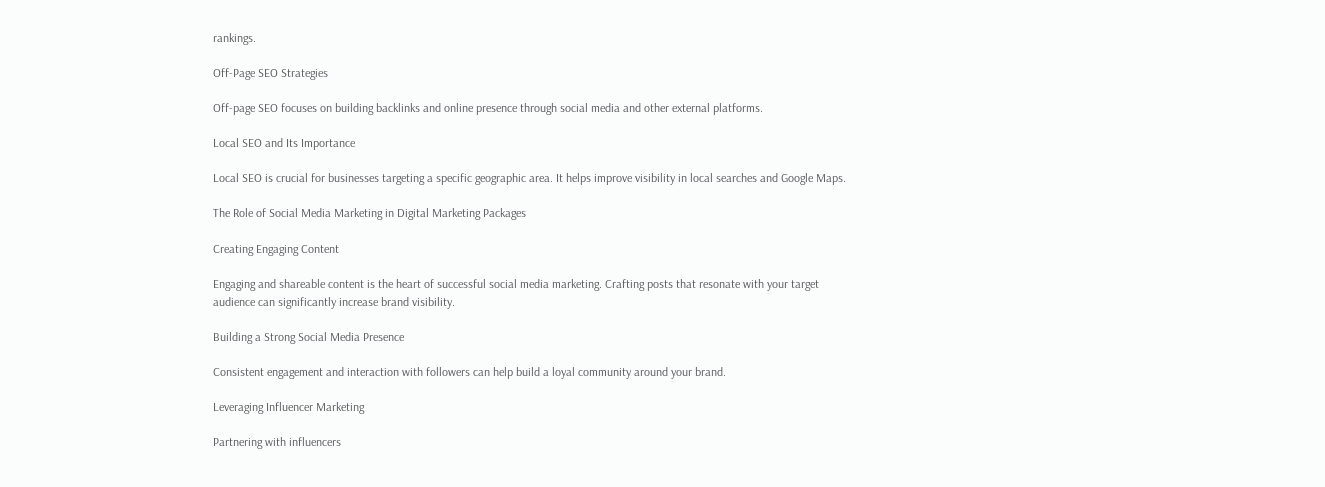rankings.

Off-Page SEO Strategies

Off-page SEO focuses on building backlinks and online presence through social media and other external platforms.

Local SEO and Its Importance

Local SEO is crucial for businesses targeting a specific geographic area. It helps improve visibility in local searches and Google Maps.

The Role of Social Media Marketing in Digital Marketing Packages

Creating Engaging Content

Engaging and shareable content is the heart of successful social media marketing. Crafting posts that resonate with your target audience can significantly increase brand visibility.

Building a Strong Social Media Presence

Consistent engagement and interaction with followers can help build a loyal community around your brand.

Leveraging Influencer Marketing

Partnering with influencers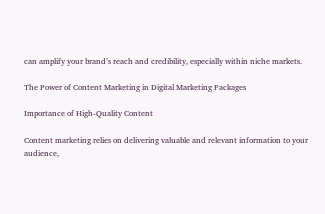can amplify your brand’s reach and credibility, especially within niche markets.

The Power of Content Marketing in Digital Marketing Packages

Importance of High-Quality Content

Content marketing relies on delivering valuable and relevant information to your audience,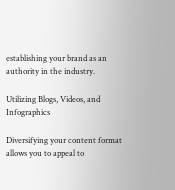establishing your brand as an authority in the industry.

Utilizing Blogs, Videos, and Infographics

Diversifying your content format allows you to appeal to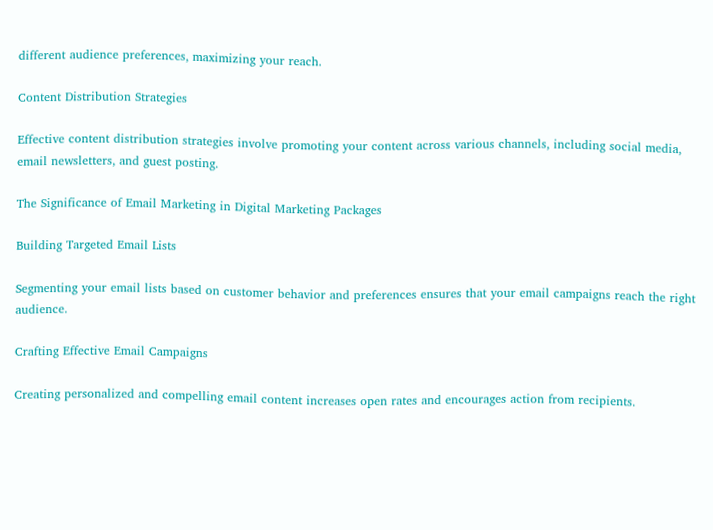different audience preferences, maximizing your reach.

Content Distribution Strategies

Effective content distribution strategies involve promoting your content across various channels, including social media, email newsletters, and guest posting.

The Significance of Email Marketing in Digital Marketing Packages

Building Targeted Email Lists

Segmenting your email lists based on customer behavior and preferences ensures that your email campaigns reach the right audience.

Crafting Effective Email Campaigns

Creating personalized and compelling email content increases open rates and encourages action from recipients.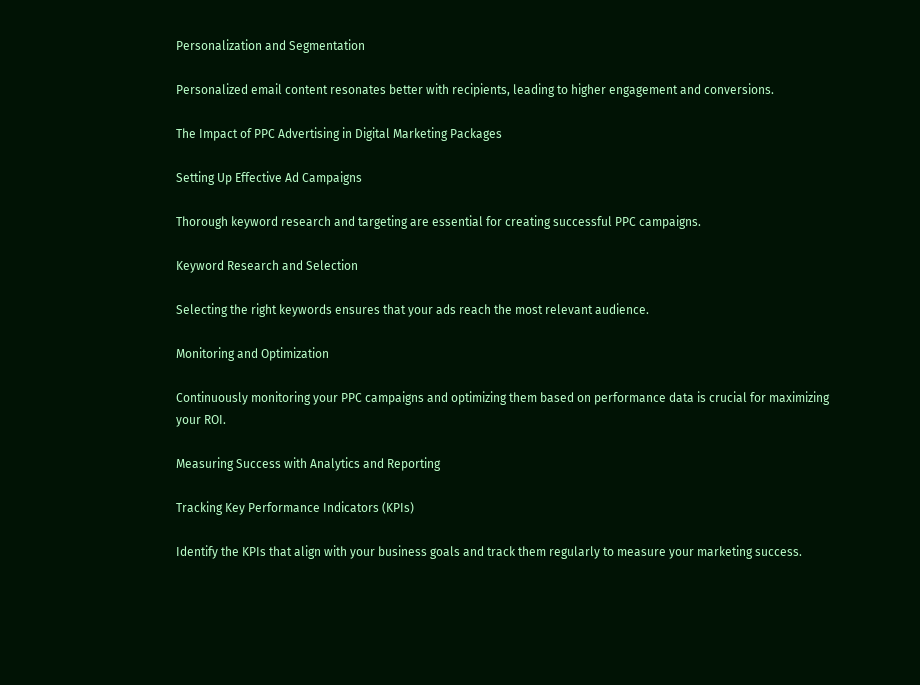Personalization and Segmentation

Personalized email content resonates better with recipients, leading to higher engagement and conversions.

The Impact of PPC Advertising in Digital Marketing Packages

Setting Up Effective Ad Campaigns

Thorough keyword research and targeting are essential for creating successful PPC campaigns.

Keyword Research and Selection

Selecting the right keywords ensures that your ads reach the most relevant audience.

Monitoring and Optimization

Continuously monitoring your PPC campaigns and optimizing them based on performance data is crucial for maximizing your ROI.

Measuring Success with Analytics and Reporting

Tracking Key Performance Indicators (KPIs)

Identify the KPIs that align with your business goals and track them regularly to measure your marketing success.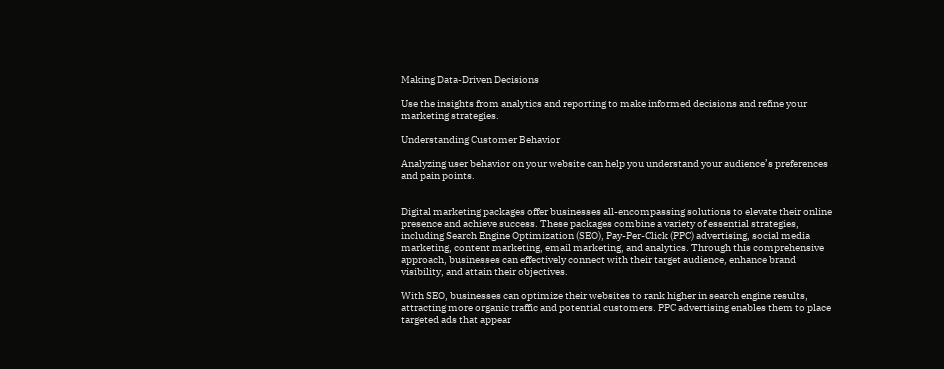Making Data-Driven Decisions

Use the insights from analytics and reporting to make informed decisions and refine your marketing strategies.

Understanding Customer Behavior

Analyzing user behavior on your website can help you understand your audience’s preferences and pain points.


Digital marketing packages offer businesses all-encompassing solutions to elevate their online presence and achieve success. These packages combine a variety of essential strategies, including Search Engine Optimization (SEO), Pay-Per-Click (PPC) advertising, social media marketing, content marketing, email marketing, and analytics. Through this comprehensive approach, businesses can effectively connect with their target audience, enhance brand visibility, and attain their objectives.

With SEO, businesses can optimize their websites to rank higher in search engine results, attracting more organic traffic and potential customers. PPC advertising enables them to place targeted ads that appear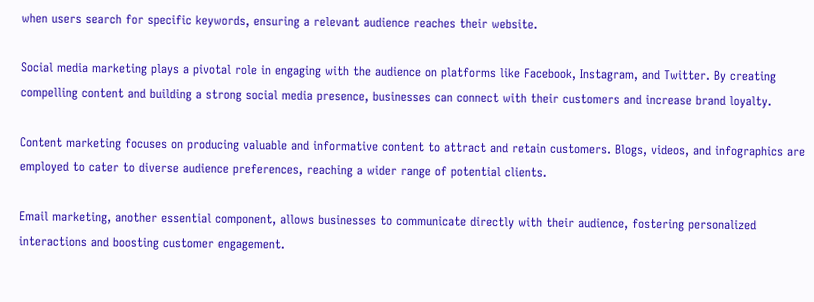when users search for specific keywords, ensuring a relevant audience reaches their website.

Social media marketing plays a pivotal role in engaging with the audience on platforms like Facebook, Instagram, and Twitter. By creating compelling content and building a strong social media presence, businesses can connect with their customers and increase brand loyalty.

Content marketing focuses on producing valuable and informative content to attract and retain customers. Blogs, videos, and infographics are employed to cater to diverse audience preferences, reaching a wider range of potential clients.

Email marketing, another essential component, allows businesses to communicate directly with their audience, fostering personalized interactions and boosting customer engagement.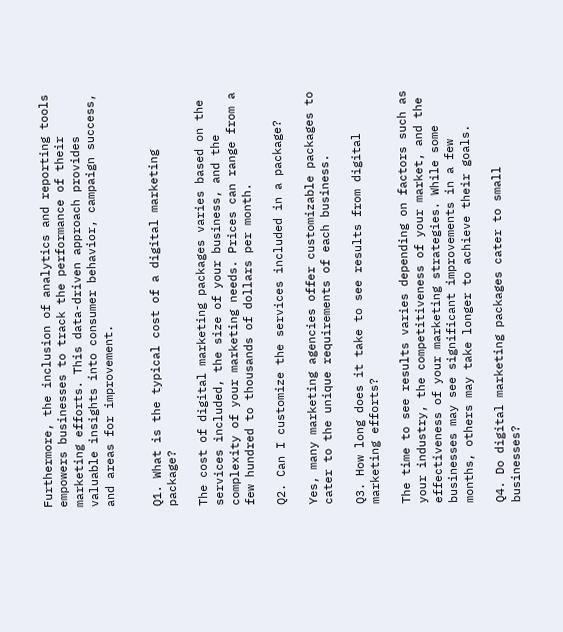Furthermore, the inclusion of analytics and reporting tools empowers businesses to track the performance of their marketing efforts. This data-driven approach provides valuable insights into consumer behavior, campaign success, and areas for improvement.


Q1. What is the typical cost of a digital marketing package?

The cost of digital marketing packages varies based on the services included, the size of your business, and the complexity of your marketing needs. Prices can range from a few hundred to thousands of dollars per month.

Q2. Can I customize the services included in a package?

Yes, many marketing agencies offer customizable packages to cater to the unique requirements of each business.

Q3. How long does it take to see results from digital marketing efforts?

The time to see results varies depending on factors such as your industry, the competitiveness of your market, and the effectiveness of your marketing strategies. While some businesses may see significant improvements in a few months, others may take longer to achieve their goals.

Q4. Do digital marketing packages cater to small businesses?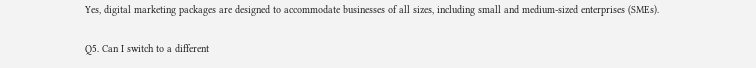Yes, digital marketing packages are designed to accommodate businesses of all sizes, including small and medium-sized enterprises (SMEs).

Q5. Can I switch to a different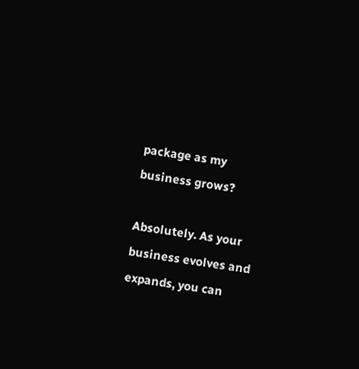package as my business grows?

Absolutely. As your business evolves and expands, you can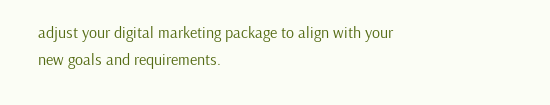adjust your digital marketing package to align with your new goals and requirements.